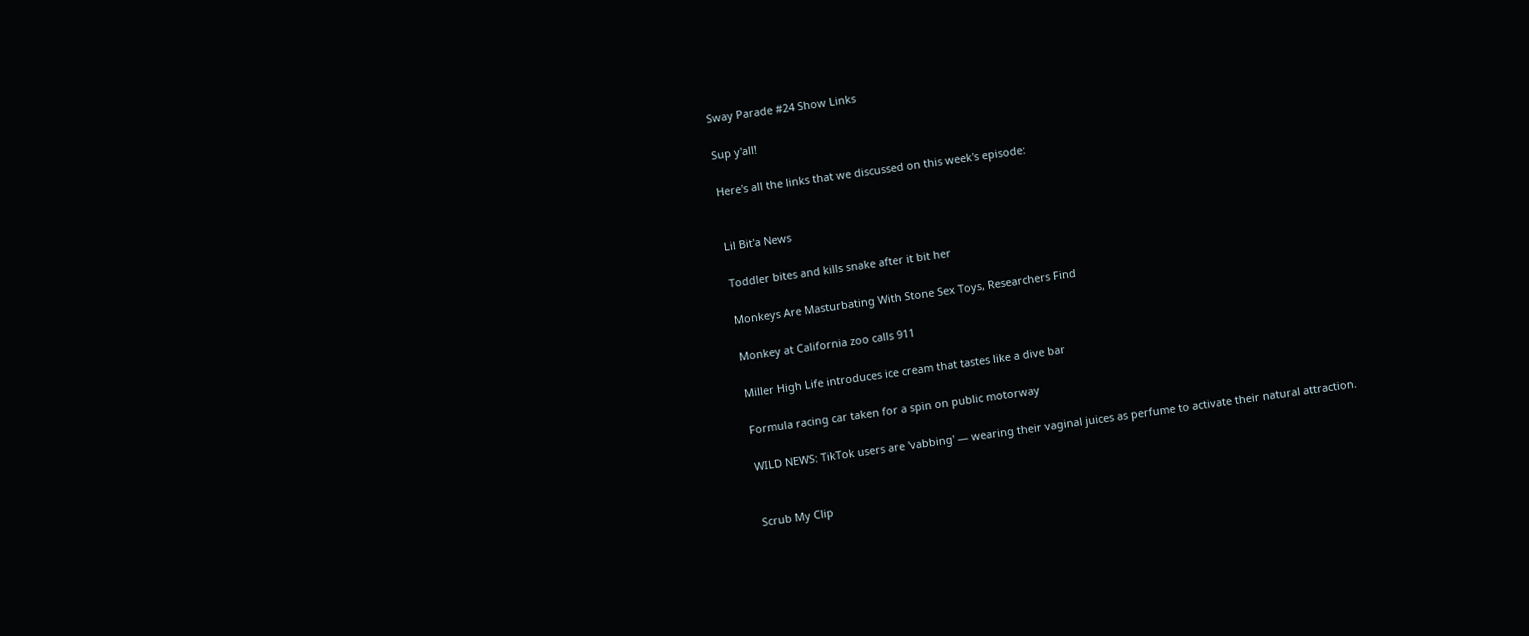Sway Parade #24 Show Links

Sup y'all!

Here's all the links that we discussed on this week's episode:


Lil Bit'a News

Toddler bites and kills snake after it bit her

Monkeys Are Masturbating With Stone Sex Toys, Researchers Find

Monkey at California zoo calls 911

Miller High Life introduces ice cream that tastes like a dive bar

Formula racing car taken for a spin on public motorway

WILD NEWS: TikTok users are 'vabbing' — wearing their vaginal juices as perfume to activate their natural attraction.


Scrub My Clip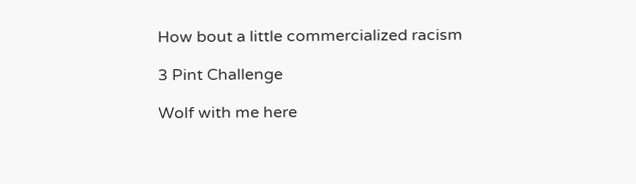How bout a little commercialized racism

3 Pint Challenge

Wolf with me here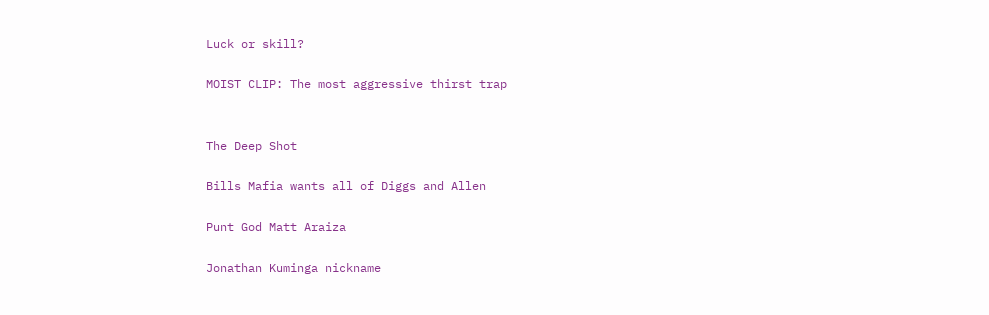Luck or skill?

MOIST CLIP: The most aggressive thirst trap


The Deep Shot

Bills Mafia wants all of Diggs and Allen

Punt God Matt Araiza

Jonathan Kuminga nickname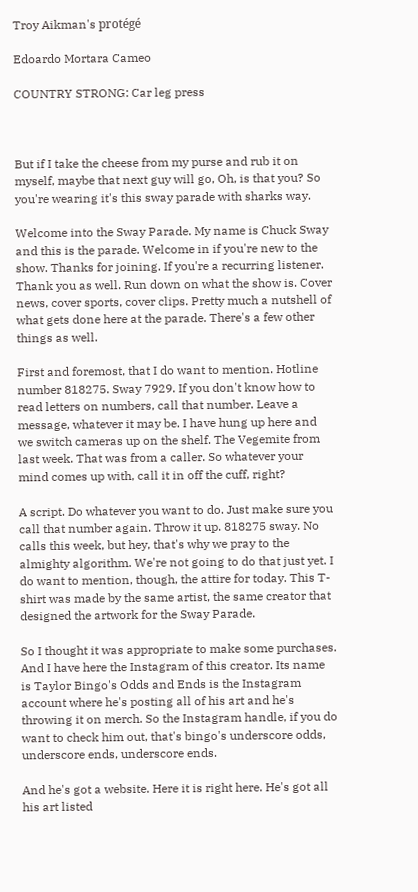Troy Aikman's protégé

Edoardo Mortara Cameo

COUNTRY STRONG: Car leg press



But if I take the cheese from my purse and rub it on myself, maybe that next guy will go, Oh, is that you? So you're wearing it's this sway parade with sharks way.

Welcome into the Sway Parade. My name is Chuck Sway and this is the parade. Welcome in if you're new to the show. Thanks for joining. If you're a recurring listener. Thank you as well. Run down on what the show is. Cover news, cover sports, cover clips. Pretty much a nutshell of what gets done here at the parade. There's a few other things as well.

First and foremost, that I do want to mention. Hotline number 818275. Sway 7929. If you don't know how to read letters on numbers, call that number. Leave a message, whatever it may be. I have hung up here and we switch cameras up on the shelf. The Vegemite from last week. That was from a caller. So whatever your mind comes up with, call it in off the cuff, right?

A script. Do whatever you want to do. Just make sure you call that number again. Throw it up. 818275 sway. No calls this week, but hey, that's why we pray to the almighty algorithm. We're not going to do that just yet. I do want to mention, though, the attire for today. This T-shirt was made by the same artist, the same creator that designed the artwork for the Sway Parade.

So I thought it was appropriate to make some purchases. And I have here the Instagram of this creator. Its name is Taylor Bingo's Odds and Ends is the Instagram account where he's posting all of his art and he's throwing it on merch. So the Instagram handle, if you do want to check him out, that's bingo's underscore odds, underscore ends, underscore ends.

And he's got a website. Here it is right here. He's got all his art listed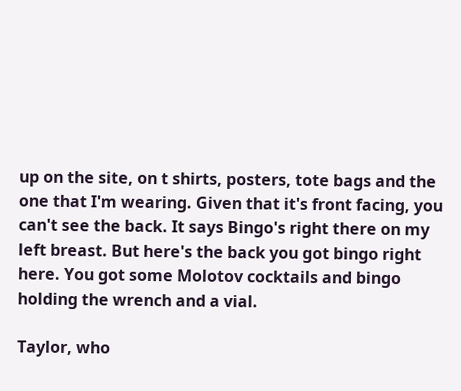up on the site, on t shirts, posters, tote bags and the one that I'm wearing. Given that it's front facing, you can't see the back. It says Bingo's right there on my left breast. But here's the back you got bingo right here. You got some Molotov cocktails and bingo holding the wrench and a vial.

Taylor, who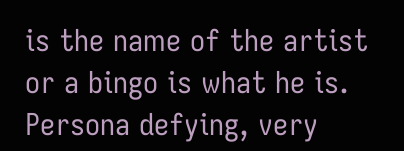is the name of the artist or a bingo is what he is. Persona defying, very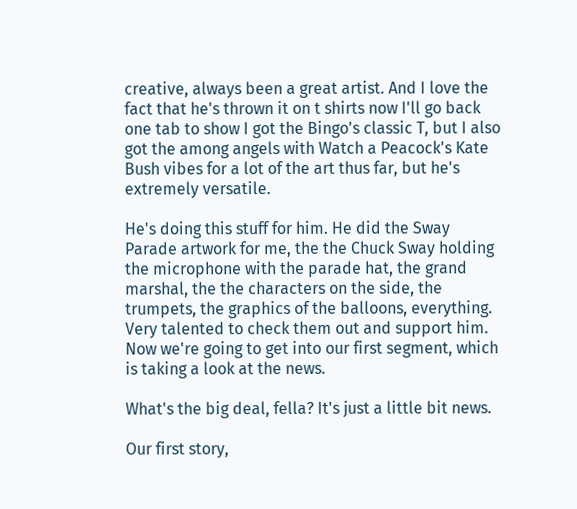creative, always been a great artist. And I love the fact that he's thrown it on t shirts now I'll go back one tab to show I got the Bingo's classic T, but I also got the among angels with Watch a Peacock's Kate Bush vibes for a lot of the art thus far, but he's extremely versatile.

He's doing this stuff for him. He did the Sway Parade artwork for me, the the Chuck Sway holding the microphone with the parade hat, the grand marshal, the the characters on the side, the trumpets, the graphics of the balloons, everything. Very talented to check them out and support him. Now we're going to get into our first segment, which is taking a look at the news.

What's the big deal, fella? It's just a little bit news.

Our first story,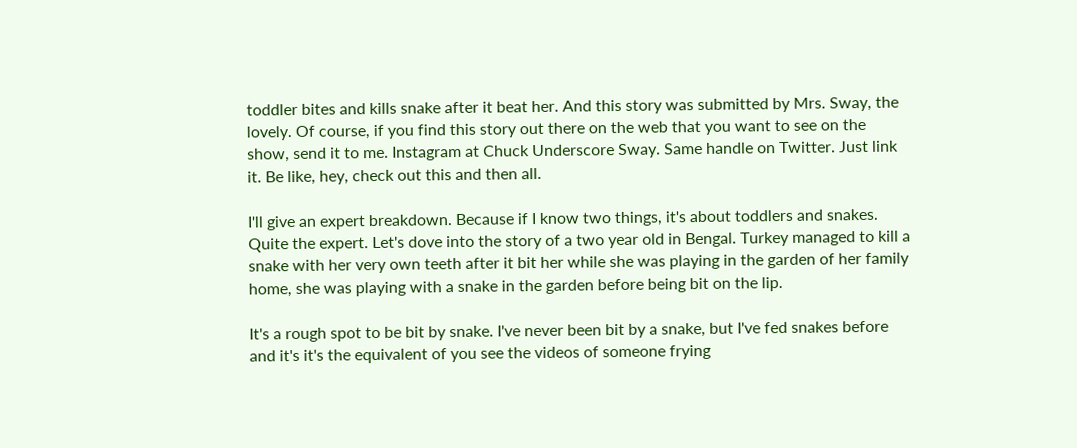toddler bites and kills snake after it beat her. And this story was submitted by Mrs. Sway, the lovely. Of course, if you find this story out there on the web that you want to see on the show, send it to me. Instagram at Chuck Underscore Sway. Same handle on Twitter. Just link it. Be like, hey, check out this and then all.

I'll give an expert breakdown. Because if I know two things, it's about toddlers and snakes. Quite the expert. Let's dove into the story of a two year old in Bengal. Turkey managed to kill a snake with her very own teeth after it bit her while she was playing in the garden of her family home, she was playing with a snake in the garden before being bit on the lip.

It's a rough spot to be bit by snake. I've never been bit by a snake, but I've fed snakes before and it's it's the equivalent of you see the videos of someone frying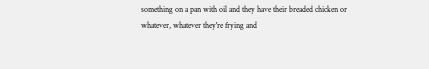something on a pan with oil and they have their breaded chicken or whatever, whatever they're frying and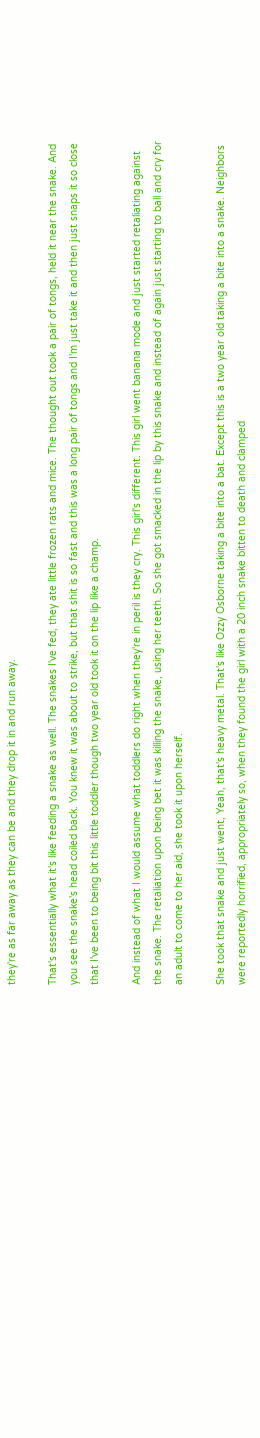they're as far away as they can be and they drop it in and run away.

That's essentially what it's like feeding a snake as well. The snakes I've fed, they ate little frozen rats and mice. The thought out took a pair of tongs, held it near the snake. And you see the snake's head coiled back. You knew it was about to strike, but that shit is so fast and this was a long pair of tongs and I'm just take it and then just snaps it so close that I've been to being bit this little toddler though two year old took it on the lip like a champ.

And instead of what I would assume what toddlers do right when they're in peril is they cry. This girl's different. This girl went banana mode and just started retaliating against the snake. The retaliation upon being bet it was killing the snake, using her teeth. So she got smacked in the lip by this snake and instead of again just starting to ball and cry for an adult to come to her aid, she took it upon herself.

She took that snake and just went, Yeah, that's heavy metal. That's like Ozzy Osborne taking a bite into a bat. Except this is a two year old taking a bite into a snake. Neighbors were reportedly horrified, appropriately so, when they found the girl with a 20 inch snake bitten to death and clamped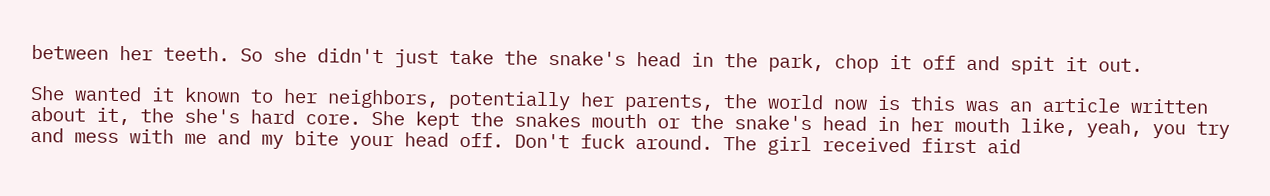between her teeth. So she didn't just take the snake's head in the park, chop it off and spit it out.

She wanted it known to her neighbors, potentially her parents, the world now is this was an article written about it, the she's hard core. She kept the snakes mouth or the snake's head in her mouth like, yeah, you try and mess with me and my bite your head off. Don't fuck around. The girl received first aid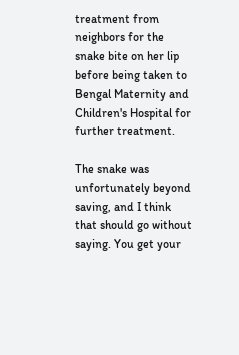treatment from neighbors for the snake bite on her lip before being taken to Bengal Maternity and Children's Hospital for further treatment.

The snake was unfortunately beyond saving, and I think that should go without saying. You get your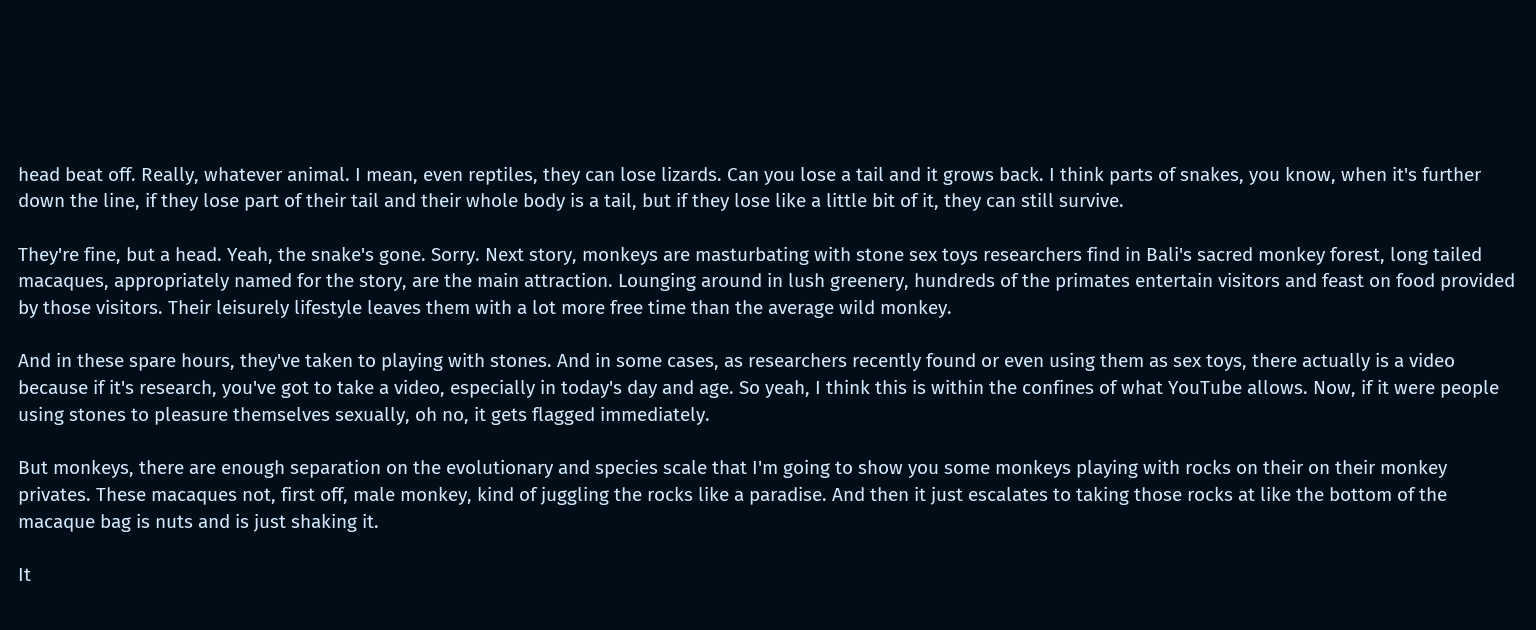head beat off. Really, whatever animal. I mean, even reptiles, they can lose lizards. Can you lose a tail and it grows back. I think parts of snakes, you know, when it's further down the line, if they lose part of their tail and their whole body is a tail, but if they lose like a little bit of it, they can still survive.

They're fine, but a head. Yeah, the snake's gone. Sorry. Next story, monkeys are masturbating with stone sex toys researchers find in Bali's sacred monkey forest, long tailed macaques, appropriately named for the story, are the main attraction. Lounging around in lush greenery, hundreds of the primates entertain visitors and feast on food provided by those visitors. Their leisurely lifestyle leaves them with a lot more free time than the average wild monkey.

And in these spare hours, they've taken to playing with stones. And in some cases, as researchers recently found or even using them as sex toys, there actually is a video because if it's research, you've got to take a video, especially in today's day and age. So yeah, I think this is within the confines of what YouTube allows. Now, if it were people using stones to pleasure themselves sexually, oh no, it gets flagged immediately.

But monkeys, there are enough separation on the evolutionary and species scale that I'm going to show you some monkeys playing with rocks on their on their monkey privates. These macaques not, first off, male monkey, kind of juggling the rocks like a paradise. And then it just escalates to taking those rocks at like the bottom of the macaque bag is nuts and is just shaking it.

It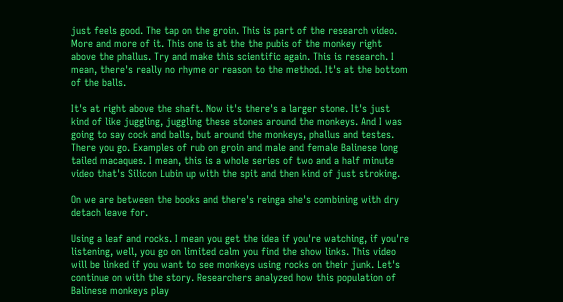just feels good. The tap on the groin. This is part of the research video. More and more of it. This one is at the the pubis of the monkey right above the phallus. Try and make this scientific again. This is research. I mean, there's really no rhyme or reason to the method. It's at the bottom of the balls.

It's at right above the shaft. Now it's there's a larger stone. It's just kind of like juggling, juggling these stones around the monkeys. And I was going to say cock and balls, but around the monkeys, phallus and testes. There you go. Examples of rub on groin and male and female Balinese long tailed macaques. I mean, this is a whole series of two and a half minute video that's Silicon Lubin up with the spit and then kind of just stroking.

On we are between the books and there's reinga she's combining with dry detach leave for.

Using a leaf and rocks. I mean you get the idea if you're watching, if you're listening, well, you go on limited calm you find the show links. This video will be linked if you want to see monkeys using rocks on their junk. Let's continue on with the story. Researchers analyzed how this population of Balinese monkeys play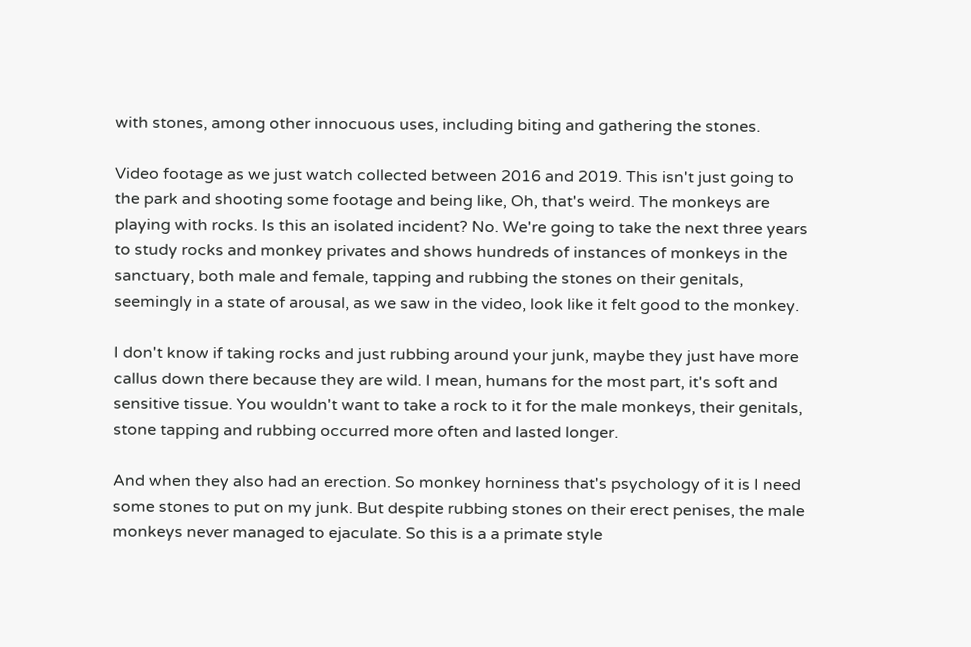with stones, among other innocuous uses, including biting and gathering the stones.

Video footage as we just watch collected between 2016 and 2019. This isn't just going to the park and shooting some footage and being like, Oh, that's weird. The monkeys are playing with rocks. Is this an isolated incident? No. We're going to take the next three years to study rocks and monkey privates and shows hundreds of instances of monkeys in the sanctuary, both male and female, tapping and rubbing the stones on their genitals, seemingly in a state of arousal, as we saw in the video, look like it felt good to the monkey.

I don't know if taking rocks and just rubbing around your junk, maybe they just have more callus down there because they are wild. I mean, humans for the most part, it's soft and sensitive tissue. You wouldn't want to take a rock to it for the male monkeys, their genitals, stone tapping and rubbing occurred more often and lasted longer.

And when they also had an erection. So monkey horniness that's psychology of it is I need some stones to put on my junk. But despite rubbing stones on their erect penises, the male monkeys never managed to ejaculate. So this is a a primate style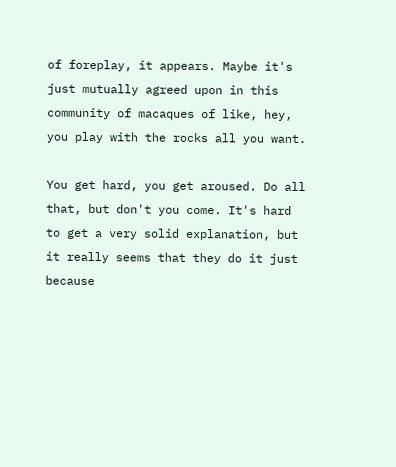of foreplay, it appears. Maybe it's just mutually agreed upon in this community of macaques of like, hey, you play with the rocks all you want.

You get hard, you get aroused. Do all that, but don't you come. It's hard to get a very solid explanation, but it really seems that they do it just because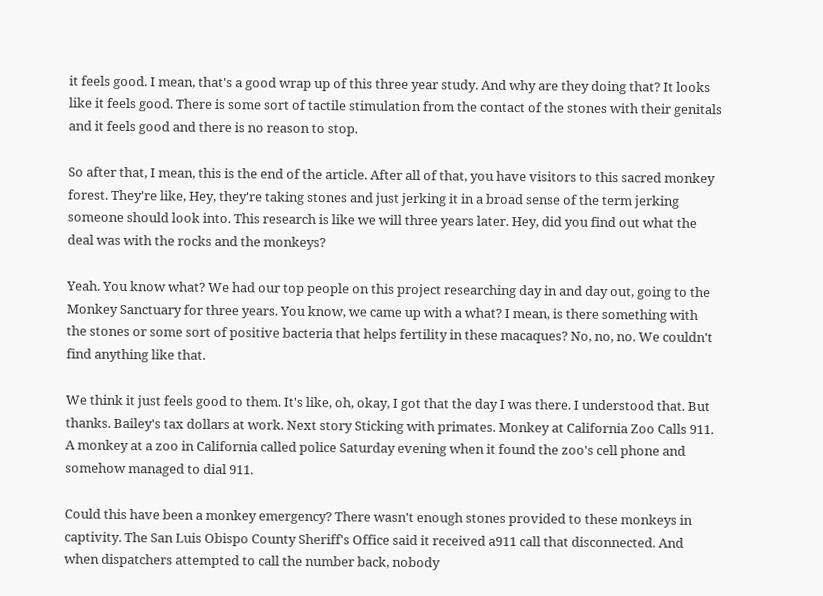it feels good. I mean, that's a good wrap up of this three year study. And why are they doing that? It looks like it feels good. There is some sort of tactile stimulation from the contact of the stones with their genitals and it feels good and there is no reason to stop.

So after that, I mean, this is the end of the article. After all of that, you have visitors to this sacred monkey forest. They're like, Hey, they're taking stones and just jerking it in a broad sense of the term jerking someone should look into. This research is like we will three years later. Hey, did you find out what the deal was with the rocks and the monkeys?

Yeah. You know what? We had our top people on this project researching day in and day out, going to the Monkey Sanctuary for three years. You know, we came up with a what? I mean, is there something with the stones or some sort of positive bacteria that helps fertility in these macaques? No, no, no. We couldn't find anything like that.

We think it just feels good to them. It's like, oh, okay, I got that the day I was there. I understood that. But thanks. Bailey's tax dollars at work. Next story Sticking with primates. Monkey at California Zoo Calls 911. A monkey at a zoo in California called police Saturday evening when it found the zoo's cell phone and somehow managed to dial 911.

Could this have been a monkey emergency? There wasn't enough stones provided to these monkeys in captivity. The San Luis Obispo County Sheriff's Office said it received a911 call that disconnected. And when dispatchers attempted to call the number back, nobody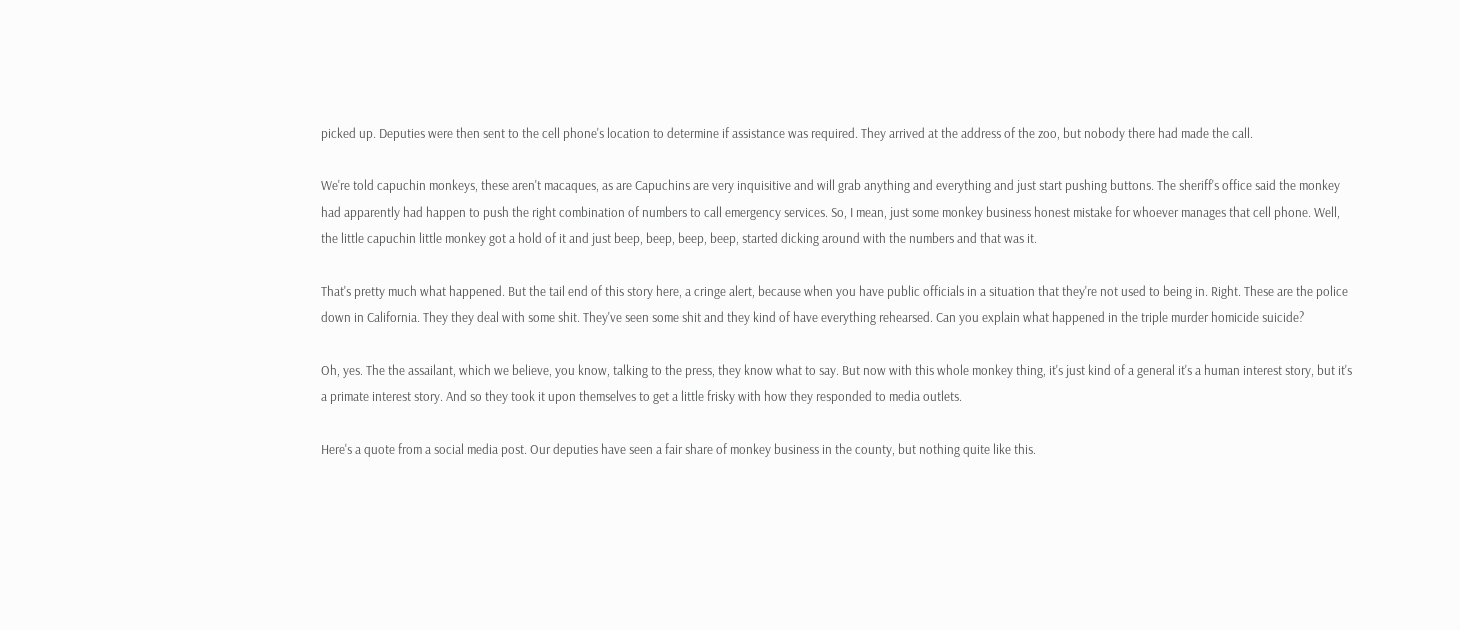picked up. Deputies were then sent to the cell phone's location to determine if assistance was required. They arrived at the address of the zoo, but nobody there had made the call.

We're told capuchin monkeys, these aren't macaques, as are Capuchins are very inquisitive and will grab anything and everything and just start pushing buttons. The sheriff's office said the monkey had apparently had happen to push the right combination of numbers to call emergency services. So, I mean, just some monkey business honest mistake for whoever manages that cell phone. Well, the little capuchin little monkey got a hold of it and just beep, beep, beep, beep, started dicking around with the numbers and that was it.

That's pretty much what happened. But the tail end of this story here, a cringe alert, because when you have public officials in a situation that they're not used to being in. Right. These are the police down in California. They they deal with some shit. They've seen some shit and they kind of have everything rehearsed. Can you explain what happened in the triple murder homicide suicide?

Oh, yes. The the assailant, which we believe, you know, talking to the press, they know what to say. But now with this whole monkey thing, it's just kind of a general it's a human interest story, but it's a primate interest story. And so they took it upon themselves to get a little frisky with how they responded to media outlets.

Here's a quote from a social media post. Our deputies have seen a fair share of monkey business in the county, but nothing quite like this.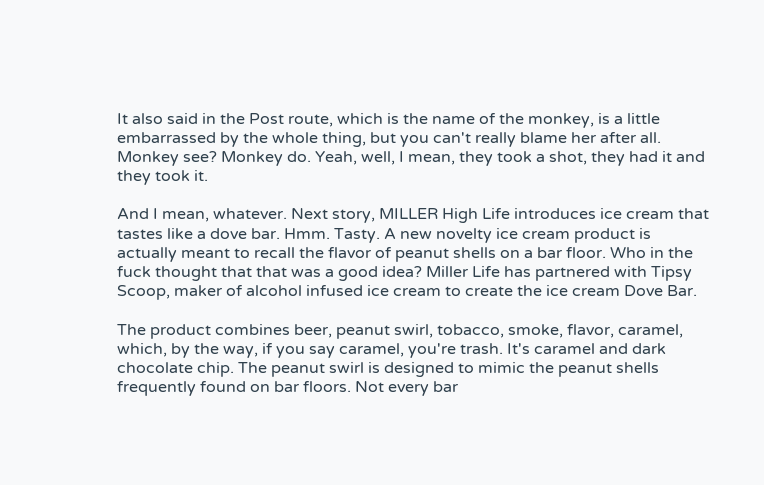It also said in the Post route, which is the name of the monkey, is a little embarrassed by the whole thing, but you can't really blame her after all. Monkey see? Monkey do. Yeah, well, I mean, they took a shot, they had it and they took it.

And I mean, whatever. Next story, MILLER High Life introduces ice cream that tastes like a dove bar. Hmm. Tasty. A new novelty ice cream product is actually meant to recall the flavor of peanut shells on a bar floor. Who in the fuck thought that that was a good idea? Miller Life has partnered with Tipsy Scoop, maker of alcohol infused ice cream to create the ice cream Dove Bar.

The product combines beer, peanut swirl, tobacco, smoke, flavor, caramel, which, by the way, if you say caramel, you're trash. It's caramel and dark chocolate chip. The peanut swirl is designed to mimic the peanut shells frequently found on bar floors. Not every bar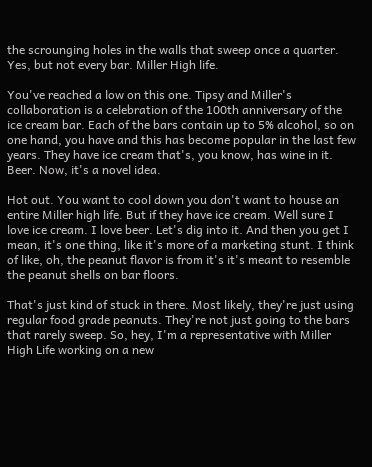the scrounging holes in the walls that sweep once a quarter. Yes, but not every bar. Miller High life.

You've reached a low on this one. Tipsy and Miller's collaboration is a celebration of the 100th anniversary of the ice cream bar. Each of the bars contain up to 5% alcohol, so on one hand, you have and this has become popular in the last few years. They have ice cream that's, you know, has wine in it. Beer. Now, it's a novel idea.

Hot out. You want to cool down you don't want to house an entire Miller high life. But if they have ice cream. Well sure I love ice cream. I love beer. Let's dig into it. And then you get I mean, it's one thing, like it's more of a marketing stunt. I think of like, oh, the peanut flavor is from it's it's meant to resemble the peanut shells on bar floors.

That's just kind of stuck in there. Most likely, they're just using regular food grade peanuts. They're not just going to the bars that rarely sweep. So, hey, I'm a representative with Miller High Life working on a new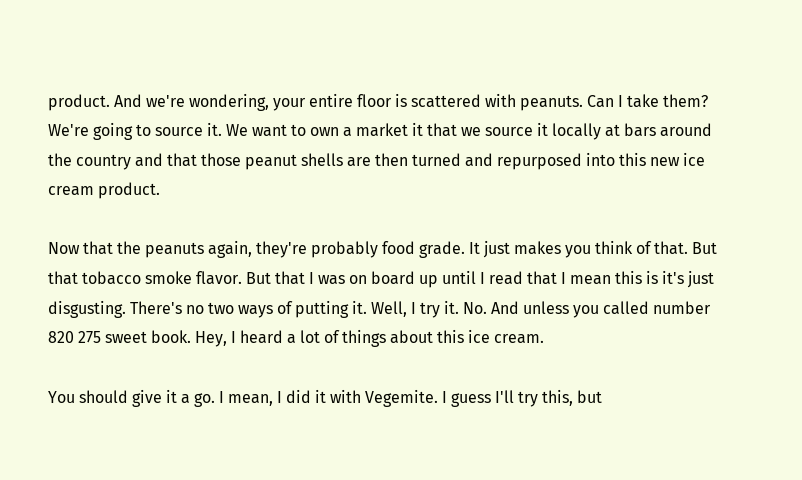product. And we're wondering, your entire floor is scattered with peanuts. Can I take them? We're going to source it. We want to own a market it that we source it locally at bars around the country and that those peanut shells are then turned and repurposed into this new ice cream product.

Now that the peanuts again, they're probably food grade. It just makes you think of that. But that tobacco smoke flavor. But that I was on board up until I read that I mean this is it's just disgusting. There's no two ways of putting it. Well, I try it. No. And unless you called number 820 275 sweet book. Hey, I heard a lot of things about this ice cream.

You should give it a go. I mean, I did it with Vegemite. I guess I'll try this, but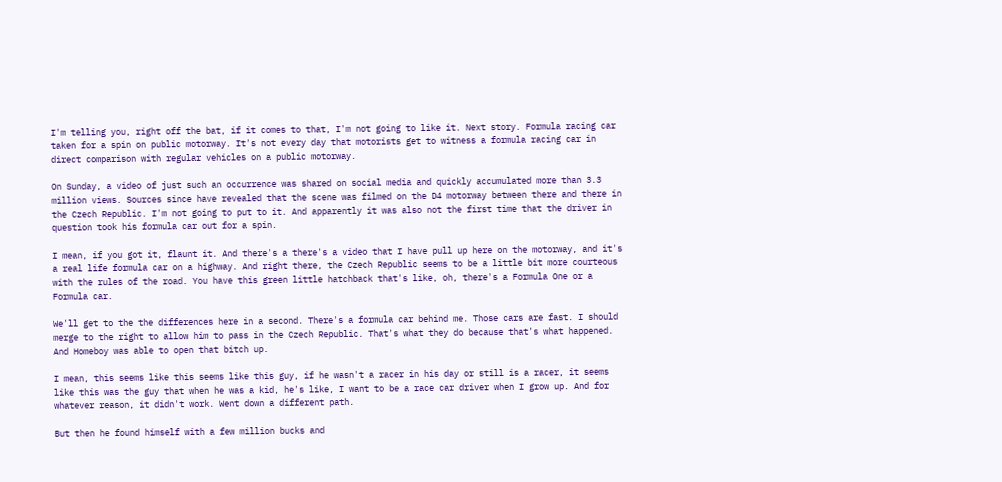I'm telling you, right off the bat, if it comes to that, I'm not going to like it. Next story. Formula racing car taken for a spin on public motorway. It's not every day that motorists get to witness a formula racing car in direct comparison with regular vehicles on a public motorway.

On Sunday, a video of just such an occurrence was shared on social media and quickly accumulated more than 3.3 million views. Sources since have revealed that the scene was filmed on the D4 motorway between there and there in the Czech Republic. I'm not going to put to it. And apparently it was also not the first time that the driver in question took his formula car out for a spin.

I mean, if you got it, flaunt it. And there's a there's a video that I have pull up here on the motorway, and it's a real life formula car on a highway. And right there, the Czech Republic seems to be a little bit more courteous with the rules of the road. You have this green little hatchback that's like, oh, there's a Formula One or a Formula car.

We'll get to the the differences here in a second. There's a formula car behind me. Those cars are fast. I should merge to the right to allow him to pass in the Czech Republic. That's what they do because that's what happened. And Homeboy was able to open that bitch up.

I mean, this seems like this seems like this guy, if he wasn't a racer in his day or still is a racer, it seems like this was the guy that when he was a kid, he's like, I want to be a race car driver when I grow up. And for whatever reason, it didn't work. Went down a different path.

But then he found himself with a few million bucks and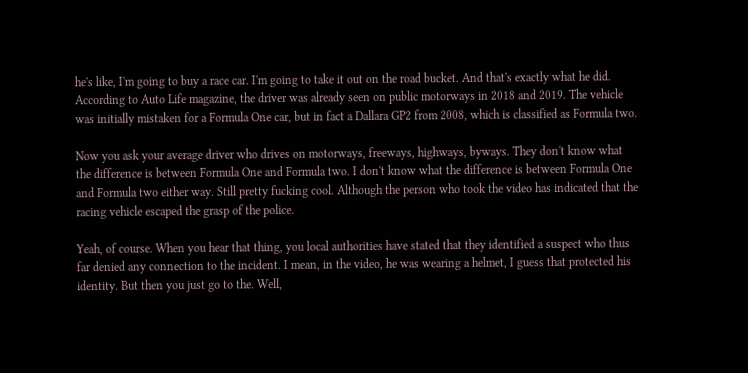he's like, I'm going to buy a race car. I'm going to take it out on the road bucket. And that's exactly what he did. According to Auto Life magazine, the driver was already seen on public motorways in 2018 and 2019. The vehicle was initially mistaken for a Formula One car, but in fact a Dallara GP2 from 2008, which is classified as Formula two.

Now you ask your average driver who drives on motorways, freeways, highways, byways. They don't know what the difference is between Formula One and Formula two. I don't know what the difference is between Formula One and Formula two either way. Still pretty fucking cool. Although the person who took the video has indicated that the racing vehicle escaped the grasp of the police.

Yeah, of course. When you hear that thing, you local authorities have stated that they identified a suspect who thus far denied any connection to the incident. I mean, in the video, he was wearing a helmet, I guess that protected his identity. But then you just go to the. Well,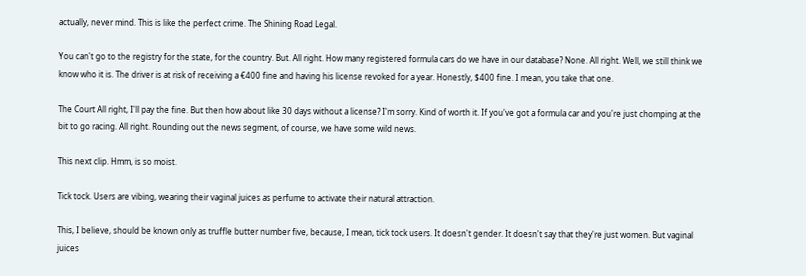actually, never mind. This is like the perfect crime. The Shining Road Legal.

You can't go to the registry for the state, for the country. But. All right. How many registered formula cars do we have in our database? None. All right. Well, we still think we know who it is. The driver is at risk of receiving a €400 fine and having his license revoked for a year. Honestly, $400 fine. I mean, you take that one.

The Court All right, I'll pay the fine. But then how about like 30 days without a license? I'm sorry. Kind of worth it. If you've got a formula car and you're just chomping at the bit to go racing. All right. Rounding out the news segment, of course, we have some wild news.

This next clip. Hmm, is so moist.

Tick tock. Users are vibing, wearing their vaginal juices as perfume to activate their natural attraction.

This, I believe, should be known only as truffle butter number five, because, I mean, tick tock users. It doesn't gender. It doesn't say that they're just women. But vaginal juices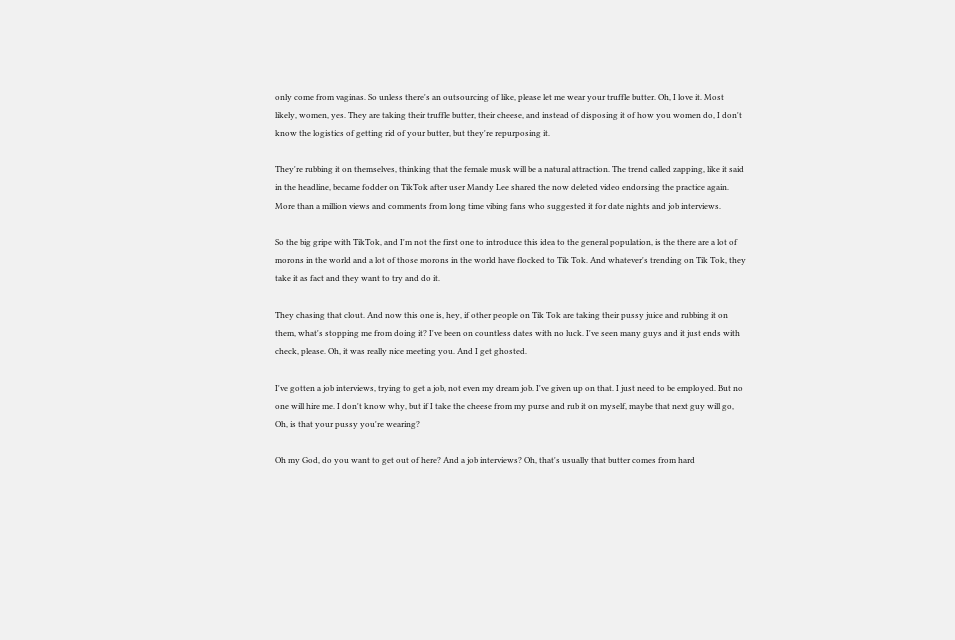only come from vaginas. So unless there's an outsourcing of like, please let me wear your truffle butter. Oh, I love it. Most likely, women, yes. They are taking their truffle butter, their cheese, and instead of disposing it of how you women do, I don't know the logistics of getting rid of your butter, but they're repurposing it.

They're rubbing it on themselves, thinking that the female musk will be a natural attraction. The trend called zapping, like it said in the headline, became fodder on TikTok after user Mandy Lee shared the now deleted video endorsing the practice again. More than a million views and comments from long time vibing fans who suggested it for date nights and job interviews.

So the big gripe with TikTok, and I'm not the first one to introduce this idea to the general population, is the there are a lot of morons in the world and a lot of those morons in the world have flocked to Tik Tok. And whatever's trending on Tik Tok, they take it as fact and they want to try and do it.

They chasing that clout. And now this one is, hey, if other people on Tik Tok are taking their pussy juice and rubbing it on them, what's stopping me from doing it? I've been on countless dates with no luck. I've seen many guys and it just ends with check, please. Oh, it was really nice meeting you. And I get ghosted.

I've gotten a job interviews, trying to get a job, not even my dream job. I've given up on that. I just need to be employed. But no one will hire me. I don't know why, but if I take the cheese from my purse and rub it on myself, maybe that next guy will go, Oh, is that your pussy you're wearing?

Oh my God, do you want to get out of here? And a job interviews? Oh, that's usually that butter comes from hard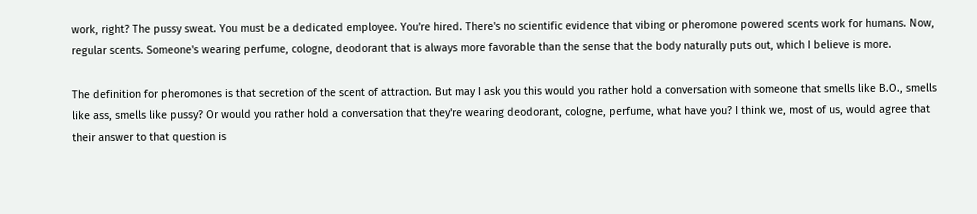work, right? The pussy sweat. You must be a dedicated employee. You're hired. There's no scientific evidence that vibing or pheromone powered scents work for humans. Now, regular scents. Someone's wearing perfume, cologne, deodorant that is always more favorable than the sense that the body naturally puts out, which I believe is more.

The definition for pheromones is that secretion of the scent of attraction. But may I ask you this would you rather hold a conversation with someone that smells like B.O., smells like ass, smells like pussy? Or would you rather hold a conversation that they're wearing deodorant, cologne, perfume, what have you? I think we, most of us, would agree that their answer to that question is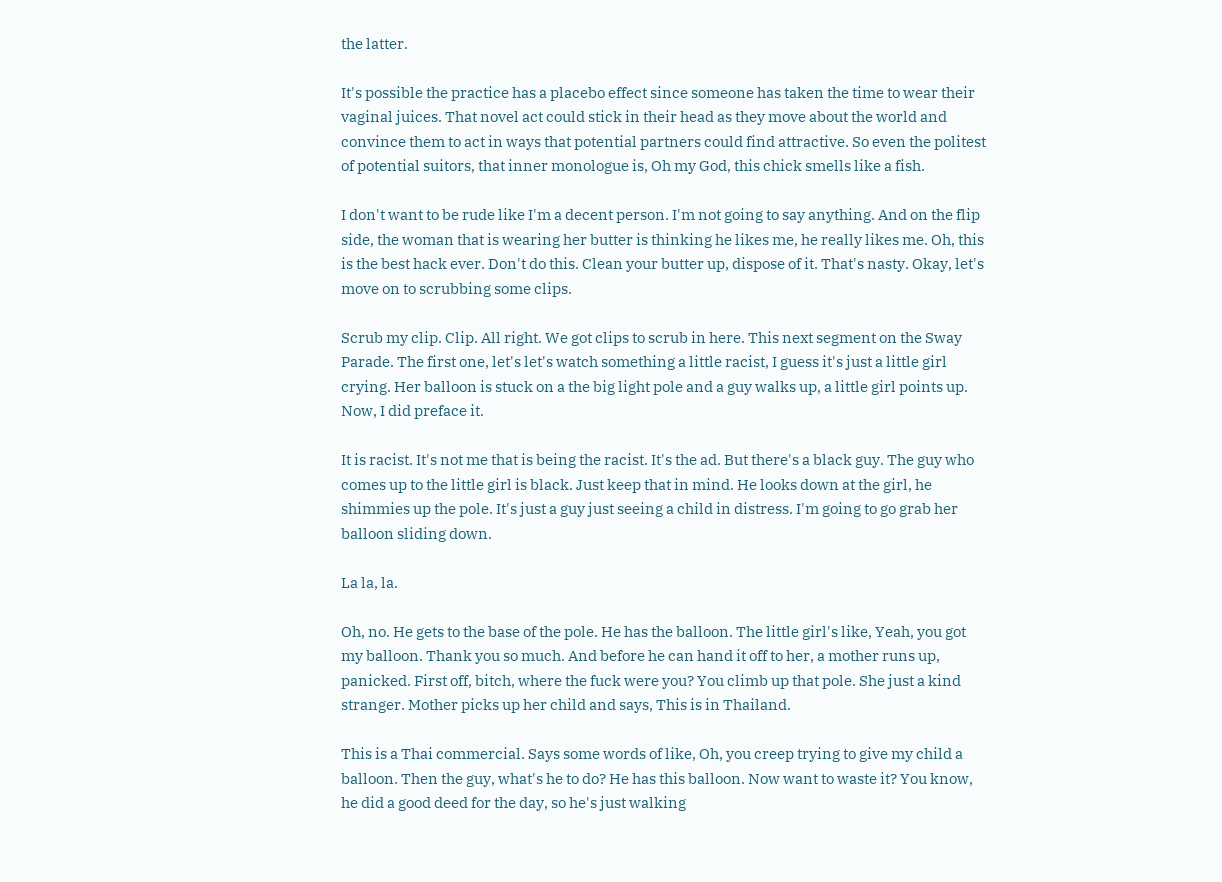the latter.

It's possible the practice has a placebo effect since someone has taken the time to wear their vaginal juices. That novel act could stick in their head as they move about the world and convince them to act in ways that potential partners could find attractive. So even the politest of potential suitors, that inner monologue is, Oh my God, this chick smells like a fish.

I don't want to be rude like I'm a decent person. I'm not going to say anything. And on the flip side, the woman that is wearing her butter is thinking he likes me, he really likes me. Oh, this is the best hack ever. Don't do this. Clean your butter up, dispose of it. That's nasty. Okay, let's move on to scrubbing some clips.

Scrub my clip. Clip. All right. We got clips to scrub in here. This next segment on the Sway Parade. The first one, let's let's watch something a little racist, I guess it's just a little girl crying. Her balloon is stuck on a the big light pole and a guy walks up, a little girl points up. Now, I did preface it.

It is racist. It's not me that is being the racist. It's the ad. But there's a black guy. The guy who comes up to the little girl is black. Just keep that in mind. He looks down at the girl, he shimmies up the pole. It's just a guy just seeing a child in distress. I'm going to go grab her balloon sliding down.

La la, la.

Oh, no. He gets to the base of the pole. He has the balloon. The little girl's like, Yeah, you got my balloon. Thank you so much. And before he can hand it off to her, a mother runs up, panicked. First off, bitch, where the fuck were you? You climb up that pole. She just a kind stranger. Mother picks up her child and says, This is in Thailand.

This is a Thai commercial. Says some words of like, Oh, you creep trying to give my child a balloon. Then the guy, what's he to do? He has this balloon. Now want to waste it? You know, he did a good deed for the day, so he's just walking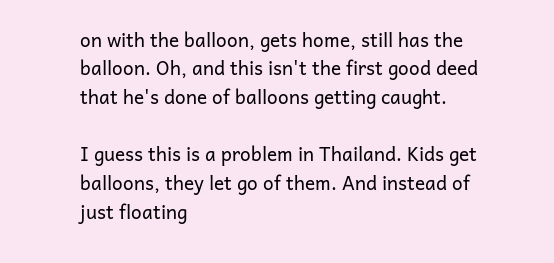on with the balloon, gets home, still has the balloon. Oh, and this isn't the first good deed that he's done of balloons getting caught.

I guess this is a problem in Thailand. Kids get balloons, they let go of them. And instead of just floating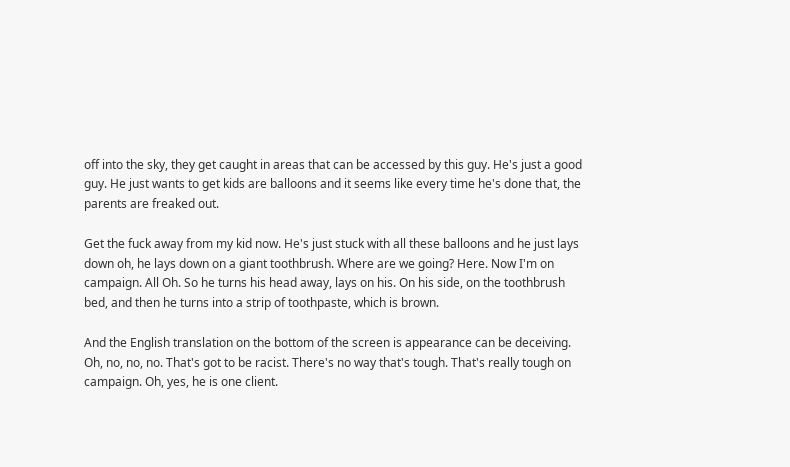off into the sky, they get caught in areas that can be accessed by this guy. He's just a good guy. He just wants to get kids are balloons and it seems like every time he's done that, the parents are freaked out.

Get the fuck away from my kid now. He's just stuck with all these balloons and he just lays down oh, he lays down on a giant toothbrush. Where are we going? Here. Now I'm on campaign. All Oh. So he turns his head away, lays on his. On his side, on the toothbrush bed, and then he turns into a strip of toothpaste, which is brown.

And the English translation on the bottom of the screen is appearance can be deceiving. Oh, no, no, no. That's got to be racist. There's no way that's tough. That's really tough on campaign. Oh, yes, he is one client.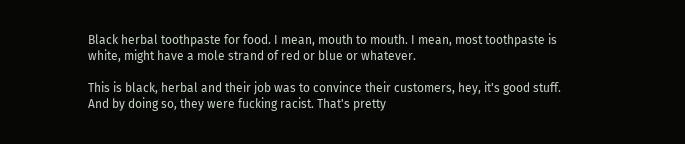Black herbal toothpaste for food. I mean, mouth to mouth. I mean, most toothpaste is white, might have a mole strand of red or blue or whatever.

This is black, herbal and their job was to convince their customers, hey, it's good stuff. And by doing so, they were fucking racist. That's pretty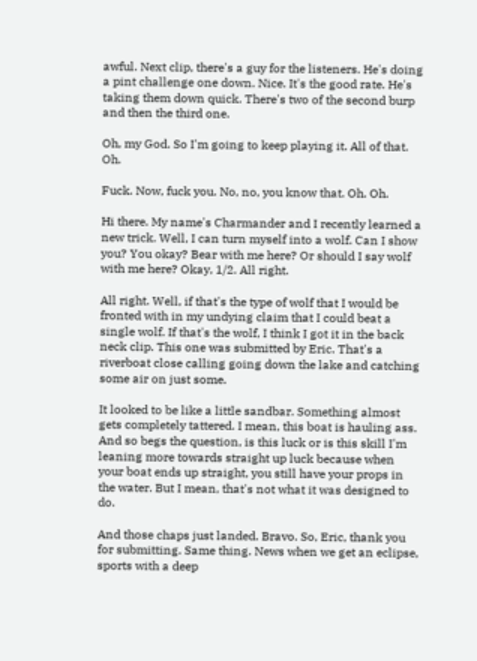awful. Next clip, there's a guy for the listeners. He's doing a pint challenge one down. Nice. It's the good rate. He's taking them down quick. There's two of the second burp and then the third one.

Oh, my God. So I'm going to keep playing it. All of that. Oh.

Fuck. Now, fuck you. No, no, you know that. Oh. Oh.

Hi there. My name's Charmander and I recently learned a new trick. Well, I can turn myself into a wolf. Can I show you? You okay? Bear with me here? Or should I say wolf with me here? Okay, 1/2. All right.

All right. Well, if that's the type of wolf that I would be fronted with in my undying claim that I could beat a single wolf. If that's the wolf, I think I got it in the back neck clip. This one was submitted by Eric. That's a riverboat close calling going down the lake and catching some air on just some.

It looked to be like a little sandbar. Something almost gets completely tattered. I mean, this boat is hauling ass. And so begs the question, is this luck or is this skill I'm leaning more towards straight up luck because when your boat ends up straight, you still have your props in the water. But I mean, that's not what it was designed to do.

And those chaps just landed. Bravo. So, Eric, thank you for submitting. Same thing. News when we get an eclipse, sports with a deep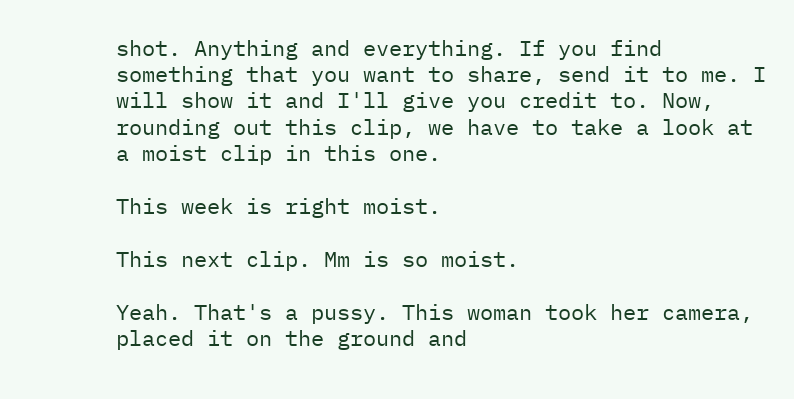shot. Anything and everything. If you find something that you want to share, send it to me. I will show it and I'll give you credit to. Now, rounding out this clip, we have to take a look at a moist clip in this one.

This week is right moist.

This next clip. Mm is so moist.

Yeah. That's a pussy. This woman took her camera, placed it on the ground and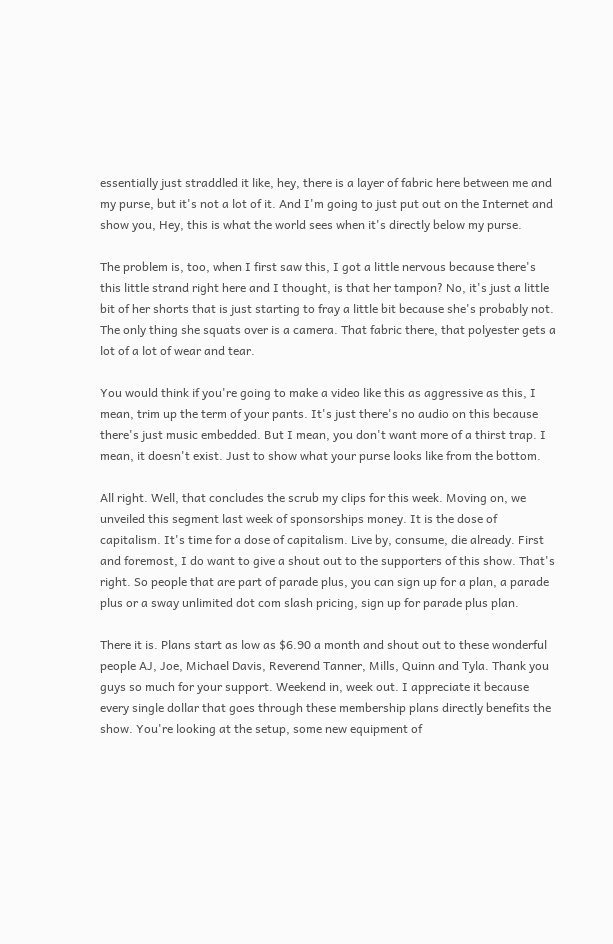essentially just straddled it like, hey, there is a layer of fabric here between me and my purse, but it's not a lot of it. And I'm going to just put out on the Internet and show you, Hey, this is what the world sees when it's directly below my purse.

The problem is, too, when I first saw this, I got a little nervous because there's this little strand right here and I thought, is that her tampon? No, it's just a little bit of her shorts that is just starting to fray a little bit because she's probably not. The only thing she squats over is a camera. That fabric there, that polyester gets a lot of a lot of wear and tear.

You would think if you're going to make a video like this as aggressive as this, I mean, trim up the term of your pants. It's just there's no audio on this because there's just music embedded. But I mean, you don't want more of a thirst trap. I mean, it doesn't exist. Just to show what your purse looks like from the bottom.

All right. Well, that concludes the scrub my clips for this week. Moving on, we unveiled this segment last week of sponsorships money. It is the dose of capitalism. It's time for a dose of capitalism. Live by, consume, die already. First and foremost, I do want to give a shout out to the supporters of this show. That's right. So people that are part of parade plus, you can sign up for a plan, a parade plus or a sway unlimited dot com slash pricing, sign up for parade plus plan.

There it is. Plans start as low as $6.90 a month and shout out to these wonderful people AJ, Joe, Michael Davis, Reverend Tanner, Mills, Quinn and Tyla. Thank you guys so much for your support. Weekend in, week out. I appreciate it because every single dollar that goes through these membership plans directly benefits the show. You're looking at the setup, some new equipment of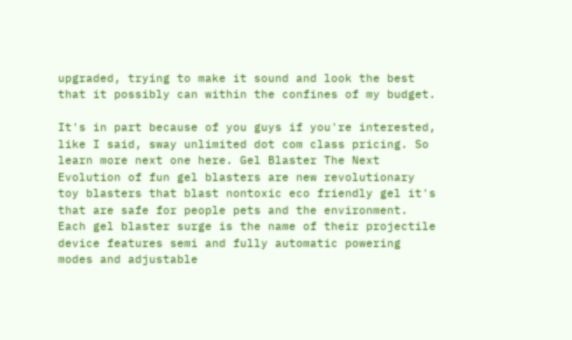upgraded, trying to make it sound and look the best that it possibly can within the confines of my budget.

It's in part because of you guys if you're interested, like I said, sway unlimited dot com class pricing. So learn more next one here. Gel Blaster The Next Evolution of fun gel blasters are new revolutionary toy blasters that blast nontoxic eco friendly gel it's that are safe for people pets and the environment. Each gel blaster surge is the name of their projectile device features semi and fully automatic powering modes and adjustable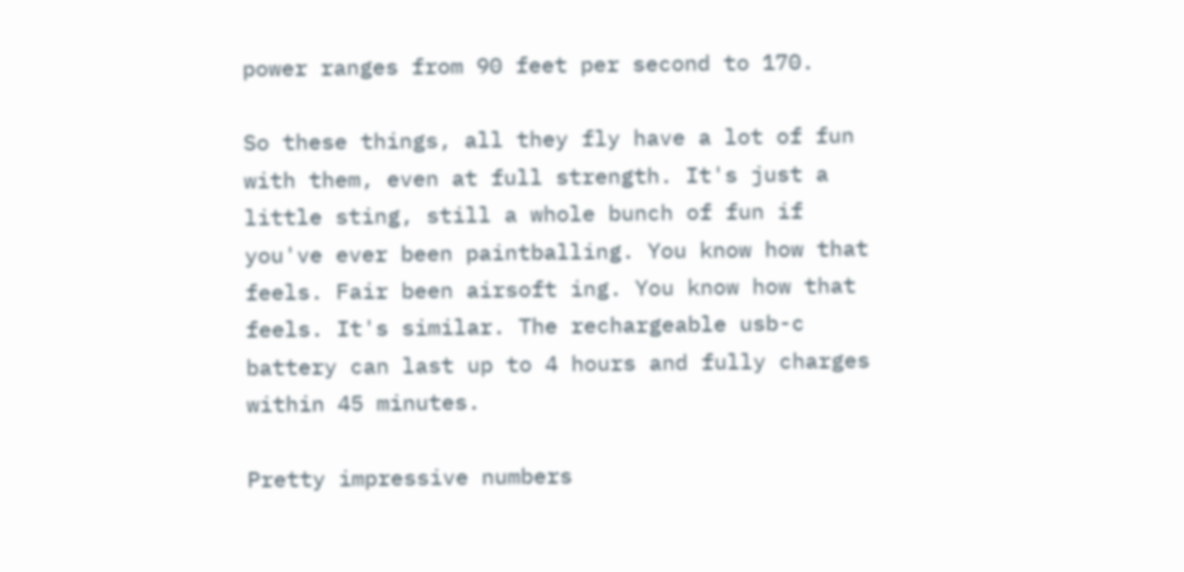power ranges from 90 feet per second to 170.

So these things, all they fly have a lot of fun with them, even at full strength. It's just a little sting, still a whole bunch of fun if you've ever been paintballing. You know how that feels. Fair been airsoft ing. You know how that feels. It's similar. The rechargeable usb-c battery can last up to 4 hours and fully charges within 45 minutes.

Pretty impressive numbers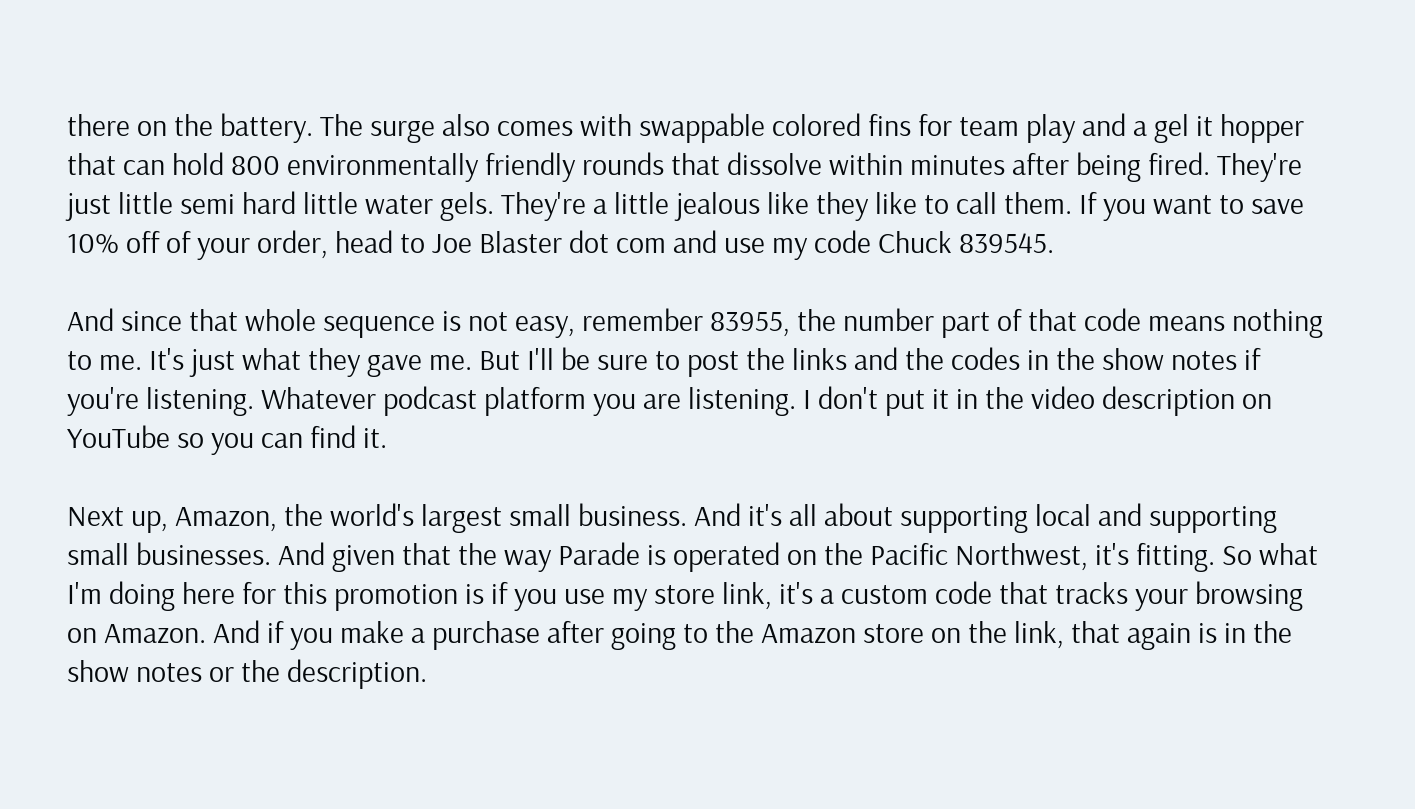there on the battery. The surge also comes with swappable colored fins for team play and a gel it hopper that can hold 800 environmentally friendly rounds that dissolve within minutes after being fired. They're just little semi hard little water gels. They're a little jealous like they like to call them. If you want to save 10% off of your order, head to Joe Blaster dot com and use my code Chuck 839545.

And since that whole sequence is not easy, remember 83955, the number part of that code means nothing to me. It's just what they gave me. But I'll be sure to post the links and the codes in the show notes if you're listening. Whatever podcast platform you are listening. I don't put it in the video description on YouTube so you can find it.

Next up, Amazon, the world's largest small business. And it's all about supporting local and supporting small businesses. And given that the way Parade is operated on the Pacific Northwest, it's fitting. So what I'm doing here for this promotion is if you use my store link, it's a custom code that tracks your browsing on Amazon. And if you make a purchase after going to the Amazon store on the link, that again is in the show notes or the description.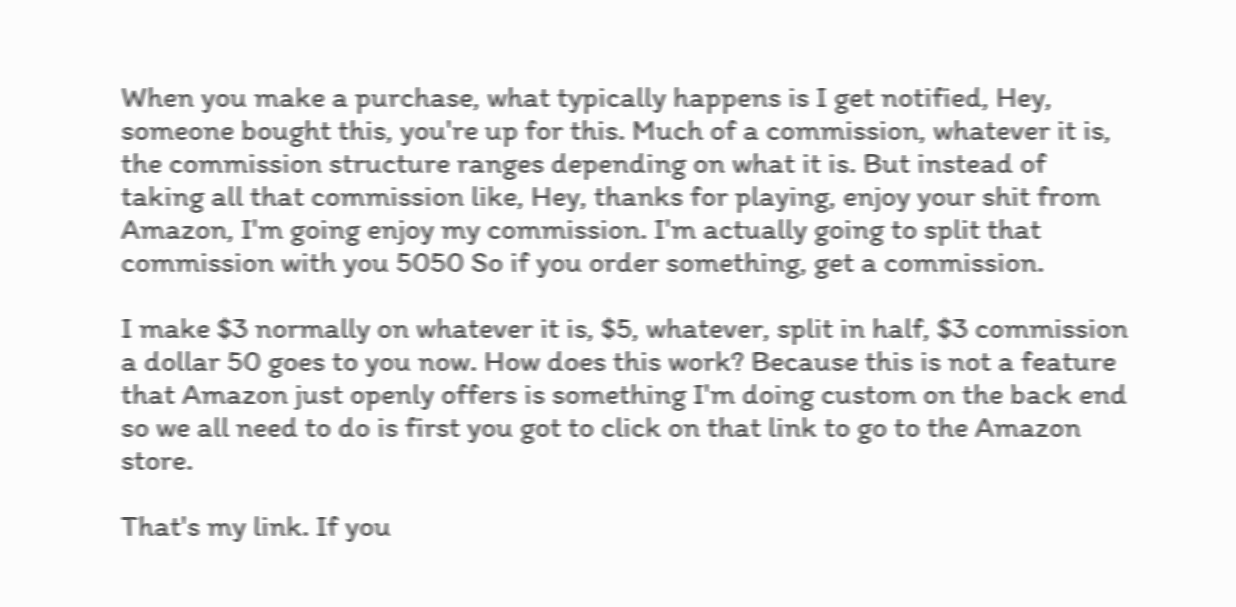When you make a purchase, what typically happens is I get notified, Hey, someone bought this, you're up for this. Much of a commission, whatever it is, the commission structure ranges depending on what it is. But instead of taking all that commission like, Hey, thanks for playing, enjoy your shit from Amazon, I'm going enjoy my commission. I'm actually going to split that commission with you 5050 So if you order something, get a commission.

I make $3 normally on whatever it is, $5, whatever, split in half, $3 commission a dollar 50 goes to you now. How does this work? Because this is not a feature that Amazon just openly offers is something I'm doing custom on the back end so we all need to do is first you got to click on that link to go to the Amazon store.

That's my link. If you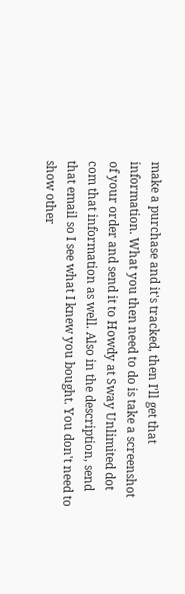make a purchase and it's tracked, then I'll get that information. What you then need to do is take a screenshot of your order and send it to Howdy at Sway Unlimited dot com that information as well. Also in the description, send that email so I see what I knew you bought. You don't need to show other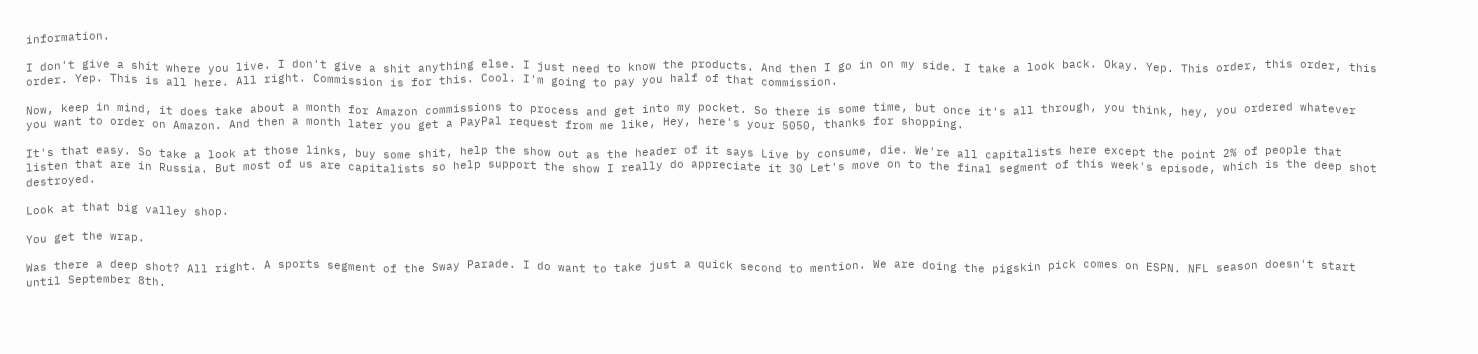information.

I don't give a shit where you live. I don't give a shit anything else. I just need to know the products. And then I go in on my side. I take a look back. Okay. Yep. This order, this order, this order. Yep. This is all here. All right. Commission is for this. Cool. I'm going to pay you half of that commission.

Now, keep in mind, it does take about a month for Amazon commissions to process and get into my pocket. So there is some time, but once it's all through, you think, hey, you ordered whatever you want to order on Amazon. And then a month later you get a PayPal request from me like, Hey, here's your 5050, thanks for shopping.

It's that easy. So take a look at those links, buy some shit, help the show out as the header of it says Live by consume, die. We're all capitalists here except the point 2% of people that listen that are in Russia. But most of us are capitalists so help support the show I really do appreciate it 30 Let's move on to the final segment of this week's episode, which is the deep shot destroyed.

Look at that big valley shop.

You get the wrap.

Was there a deep shot? All right. A sports segment of the Sway Parade. I do want to take just a quick second to mention. We are doing the pigskin pick comes on ESPN. NFL season doesn't start until September 8th.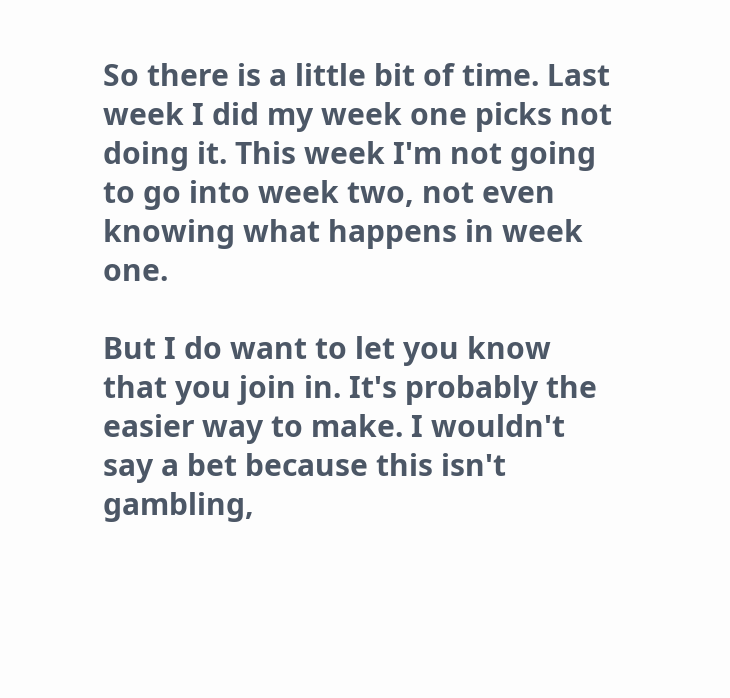So there is a little bit of time. Last week I did my week one picks not doing it. This week I'm not going to go into week two, not even knowing what happens in week one.

But I do want to let you know that you join in. It's probably the easier way to make. I wouldn't say a bet because this isn't gambling,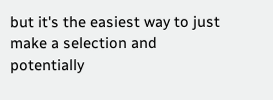but it's the easiest way to just make a selection and potentially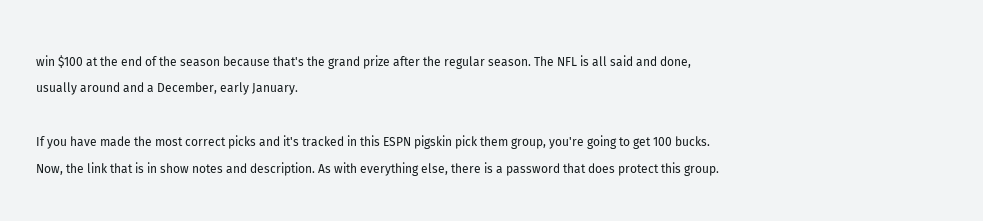win $100 at the end of the season because that's the grand prize after the regular season. The NFL is all said and done, usually around and a December, early January.

If you have made the most correct picks and it's tracked in this ESPN pigskin pick them group, you're going to get 100 bucks. Now, the link that is in show notes and description. As with everything else, there is a password that does protect this group.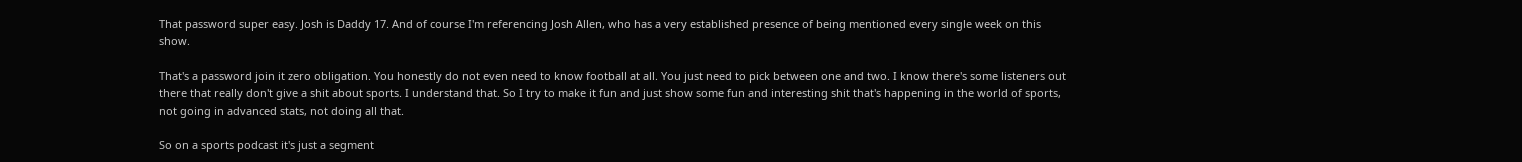That password super easy. Josh is Daddy 17. And of course I'm referencing Josh Allen, who has a very established presence of being mentioned every single week on this show.

That's a password join it zero obligation. You honestly do not even need to know football at all. You just need to pick between one and two. I know there's some listeners out there that really don't give a shit about sports. I understand that. So I try to make it fun and just show some fun and interesting shit that's happening in the world of sports, not going in advanced stats, not doing all that.

So on a sports podcast it's just a segment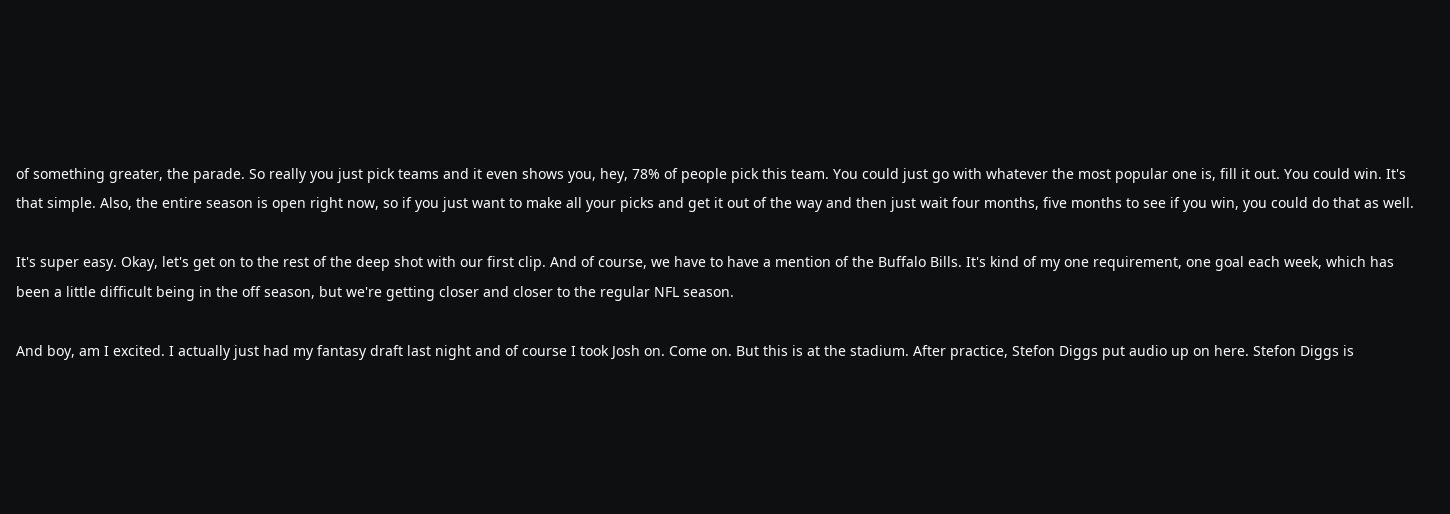of something greater, the parade. So really you just pick teams and it even shows you, hey, 78% of people pick this team. You could just go with whatever the most popular one is, fill it out. You could win. It's that simple. Also, the entire season is open right now, so if you just want to make all your picks and get it out of the way and then just wait four months, five months to see if you win, you could do that as well.

It's super easy. Okay, let's get on to the rest of the deep shot with our first clip. And of course, we have to have a mention of the Buffalo Bills. It's kind of my one requirement, one goal each week, which has been a little difficult being in the off season, but we're getting closer and closer to the regular NFL season.

And boy, am I excited. I actually just had my fantasy draft last night and of course I took Josh on. Come on. But this is at the stadium. After practice, Stefon Diggs put audio up on here. Stefon Diggs is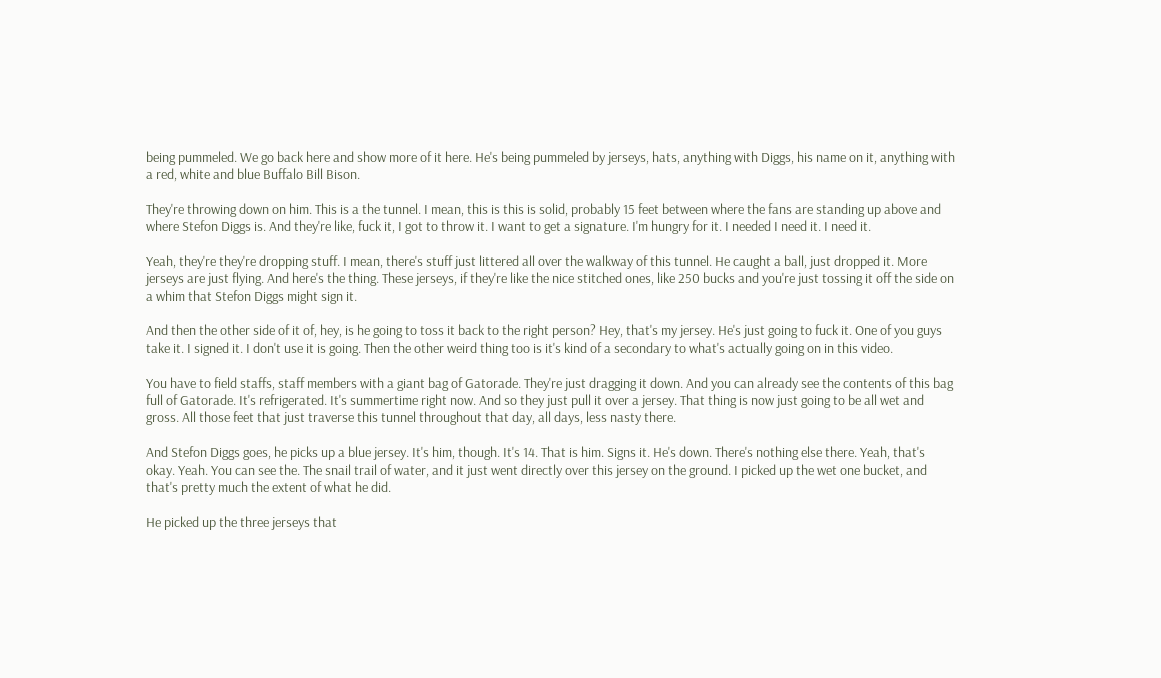being pummeled. We go back here and show more of it here. He's being pummeled by jerseys, hats, anything with Diggs, his name on it, anything with a red, white and blue Buffalo Bill Bison.

They're throwing down on him. This is a the tunnel. I mean, this is this is solid, probably 15 feet between where the fans are standing up above and where Stefon Diggs is. And they're like, fuck it, I got to throw it. I want to get a signature. I'm hungry for it. I needed I need it. I need it.

Yeah, they're they're dropping stuff. I mean, there's stuff just littered all over the walkway of this tunnel. He caught a ball, just dropped it. More jerseys are just flying. And here's the thing. These jerseys, if they're like the nice stitched ones, like 250 bucks and you're just tossing it off the side on a whim that Stefon Diggs might sign it.

And then the other side of it of, hey, is he going to toss it back to the right person? Hey, that's my jersey. He's just going to fuck it. One of you guys take it. I signed it. I don't use it is going. Then the other weird thing too is it's kind of a secondary to what's actually going on in this video.

You have to field staffs, staff members with a giant bag of Gatorade. They're just dragging it down. And you can already see the contents of this bag full of Gatorade. It's refrigerated. It's summertime right now. And so they just pull it over a jersey. That thing is now just going to be all wet and gross. All those feet that just traverse this tunnel throughout that day, all days, less nasty there.

And Stefon Diggs goes, he picks up a blue jersey. It's him, though. It's 14. That is him. Signs it. He's down. There's nothing else there. Yeah, that's okay. Yeah. You can see the. The snail trail of water, and it just went directly over this jersey on the ground. I picked up the wet one bucket, and that's pretty much the extent of what he did.

He picked up the three jerseys that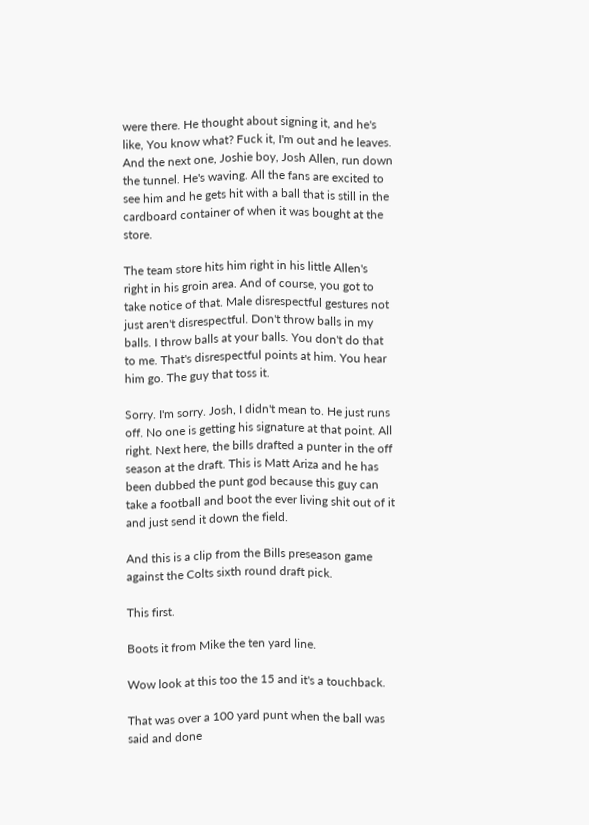were there. He thought about signing it, and he's like, You know what? Fuck it, I'm out and he leaves. And the next one, Joshie boy, Josh Allen, run down the tunnel. He's waving. All the fans are excited to see him and he gets hit with a ball that is still in the cardboard container of when it was bought at the store.

The team store hits him right in his little Allen's right in his groin area. And of course, you got to take notice of that. Male disrespectful gestures not just aren't disrespectful. Don't throw balls in my balls. I throw balls at your balls. You don't do that to me. That's disrespectful points at him. You hear him go. The guy that toss it.

Sorry. I'm sorry. Josh, I didn't mean to. He just runs off. No one is getting his signature at that point. All right. Next here, the bills drafted a punter in the off season at the draft. This is Matt Ariza and he has been dubbed the punt god because this guy can take a football and boot the ever living shit out of it and just send it down the field.

And this is a clip from the Bills preseason game against the Colts sixth round draft pick.

This first.

Boots it from Mike the ten yard line.

Wow look at this too the 15 and it's a touchback.

That was over a 100 yard punt when the ball was said and done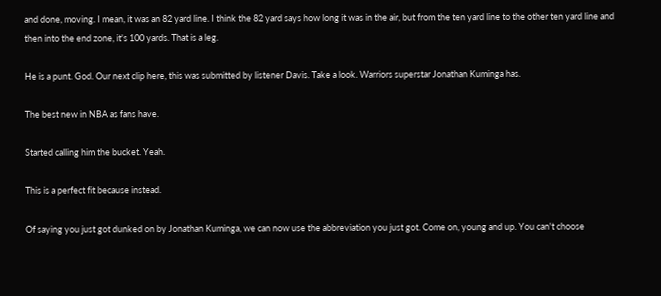and done, moving. I mean, it was an 82 yard line. I think the 82 yard says how long it was in the air, but from the ten yard line to the other ten yard line and then into the end zone, it's 100 yards. That is a leg.

He is a punt. God. Our next clip here, this was submitted by listener Davis. Take a look. Warriors superstar Jonathan Kuminga has.

The best new in NBA as fans have.

Started calling him the bucket. Yeah.

This is a perfect fit because instead.

Of saying you just got dunked on by Jonathan Kuminga, we can now use the abbreviation you just got. Come on, young and up. You can't choose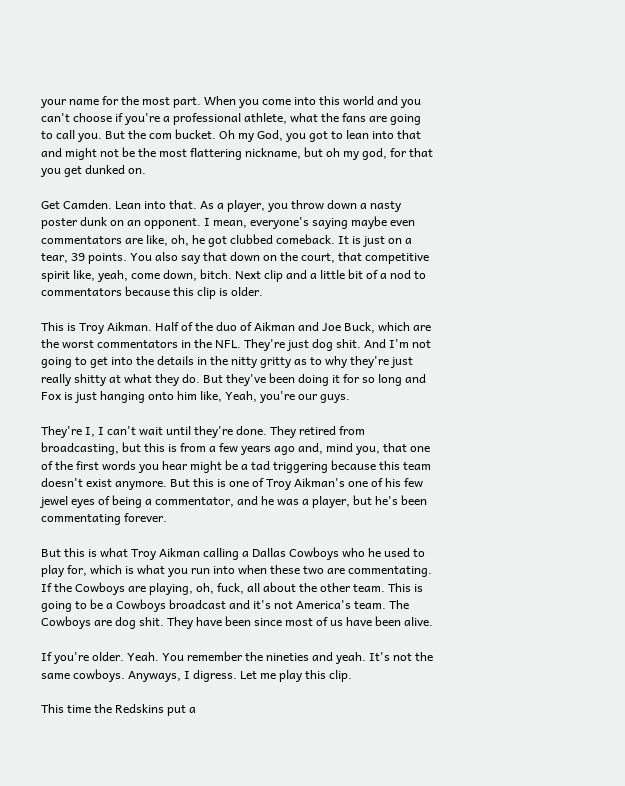your name for the most part. When you come into this world and you can't choose if you're a professional athlete, what the fans are going to call you. But the com bucket. Oh my God, you got to lean into that and might not be the most flattering nickname, but oh my god, for that you get dunked on.

Get Camden. Lean into that. As a player, you throw down a nasty poster dunk on an opponent. I mean, everyone's saying maybe even commentators are like, oh, he got clubbed comeback. It is just on a tear, 39 points. You also say that down on the court, that competitive spirit like, yeah, come down, bitch. Next clip and a little bit of a nod to commentators because this clip is older.

This is Troy Aikman. Half of the duo of Aikman and Joe Buck, which are the worst commentators in the NFL. They're just dog shit. And I'm not going to get into the details in the nitty gritty as to why they're just really shitty at what they do. But they've been doing it for so long and Fox is just hanging onto him like, Yeah, you're our guys.

They're I, I can't wait until they're done. They retired from broadcasting, but this is from a few years ago and, mind you, that one of the first words you hear might be a tad triggering because this team doesn't exist anymore. But this is one of Troy Aikman's one of his few jewel eyes of being a commentator, and he was a player, but he's been commentating forever.

But this is what Troy Aikman calling a Dallas Cowboys who he used to play for, which is what you run into when these two are commentating. If the Cowboys are playing, oh, fuck, all about the other team. This is going to be a Cowboys broadcast and it's not America's team. The Cowboys are dog shit. They have been since most of us have been alive.

If you're older. Yeah. You remember the nineties and yeah. It's not the same cowboys. Anyways, I digress. Let me play this clip.

This time the Redskins put a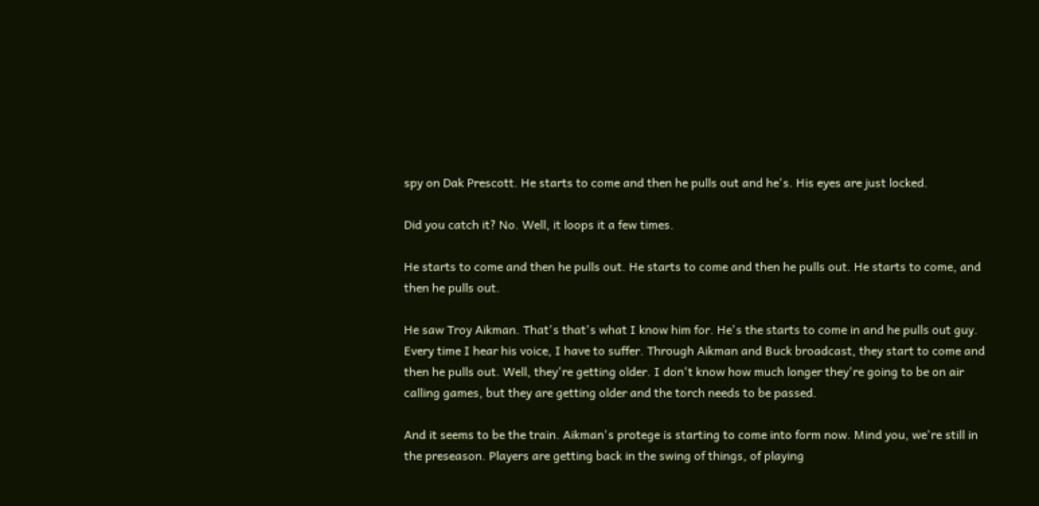spy on Dak Prescott. He starts to come and then he pulls out and he's. His eyes are just locked.

Did you catch it? No. Well, it loops it a few times.

He starts to come and then he pulls out. He starts to come and then he pulls out. He starts to come, and then he pulls out.

He saw Troy Aikman. That's that's what I know him for. He's the starts to come in and he pulls out guy. Every time I hear his voice, I have to suffer. Through Aikman and Buck broadcast, they start to come and then he pulls out. Well, they're getting older. I don't know how much longer they're going to be on air calling games, but they are getting older and the torch needs to be passed.

And it seems to be the train. Aikman's protege is starting to come into form now. Mind you, we're still in the preseason. Players are getting back in the swing of things, of playing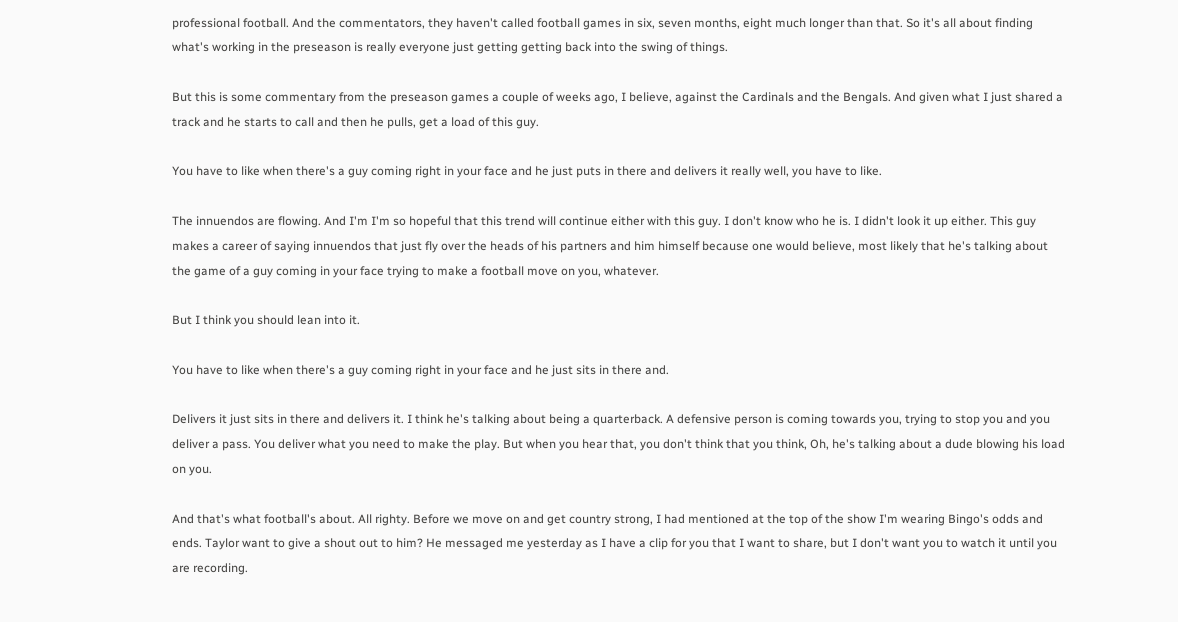professional football. And the commentators, they haven't called football games in six, seven months, eight much longer than that. So it's all about finding what's working in the preseason is really everyone just getting getting back into the swing of things.

But this is some commentary from the preseason games a couple of weeks ago, I believe, against the Cardinals and the Bengals. And given what I just shared a track and he starts to call and then he pulls, get a load of this guy.

You have to like when there's a guy coming right in your face and he just puts in there and delivers it really well, you have to like.

The innuendos are flowing. And I'm I'm so hopeful that this trend will continue either with this guy. I don't know who he is. I didn't look it up either. This guy makes a career of saying innuendos that just fly over the heads of his partners and him himself because one would believe, most likely that he's talking about the game of a guy coming in your face trying to make a football move on you, whatever.

But I think you should lean into it.

You have to like when there's a guy coming right in your face and he just sits in there and.

Delivers it just sits in there and delivers it. I think he's talking about being a quarterback. A defensive person is coming towards you, trying to stop you and you deliver a pass. You deliver what you need to make the play. But when you hear that, you don't think that you think, Oh, he's talking about a dude blowing his load on you.

And that's what football's about. All righty. Before we move on and get country strong, I had mentioned at the top of the show I'm wearing Bingo's odds and ends. Taylor want to give a shout out to him? He messaged me yesterday as I have a clip for you that I want to share, but I don't want you to watch it until you are recording.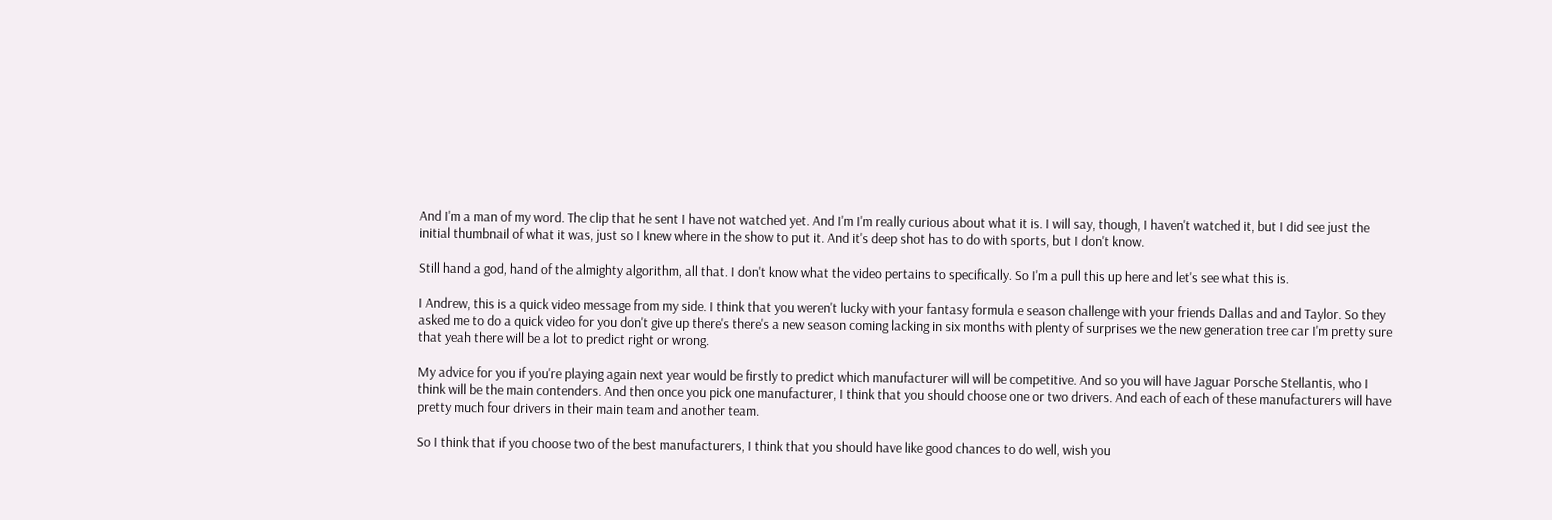And I'm a man of my word. The clip that he sent I have not watched yet. And I'm I'm really curious about what it is. I will say, though, I haven't watched it, but I did see just the initial thumbnail of what it was, just so I knew where in the show to put it. And it's deep shot has to do with sports, but I don't know.

Still hand a god, hand of the almighty algorithm, all that. I don't know what the video pertains to specifically. So I'm a pull this up here and let's see what this is.

I Andrew, this is a quick video message from my side. I think that you weren't lucky with your fantasy formula e season challenge with your friends Dallas and and Taylor. So they asked me to do a quick video for you don't give up there's there's a new season coming lacking in six months with plenty of surprises we the new generation tree car I'm pretty sure that yeah there will be a lot to predict right or wrong.

My advice for you if you're playing again next year would be firstly to predict which manufacturer will will be competitive. And so you will have Jaguar Porsche Stellantis, who I think will be the main contenders. And then once you pick one manufacturer, I think that you should choose one or two drivers. And each of each of these manufacturers will have pretty much four drivers in their main team and another team.

So I think that if you choose two of the best manufacturers, I think that you should have like good chances to do well, wish you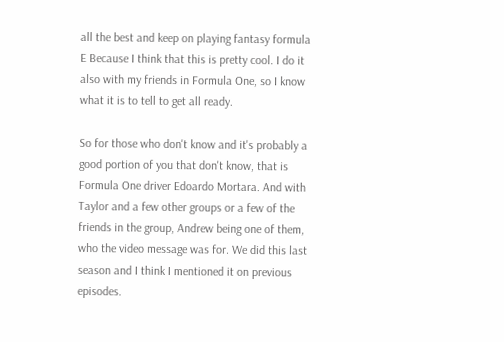all the best and keep on playing fantasy formula E Because I think that this is pretty cool. I do it also with my friends in Formula One, so I know what it is to tell to get all ready.

So for those who don't know and it's probably a good portion of you that don't know, that is Formula One driver Edoardo Mortara. And with Taylor and a few other groups or a few of the friends in the group, Andrew being one of them, who the video message was for. We did this last season and I think I mentioned it on previous episodes.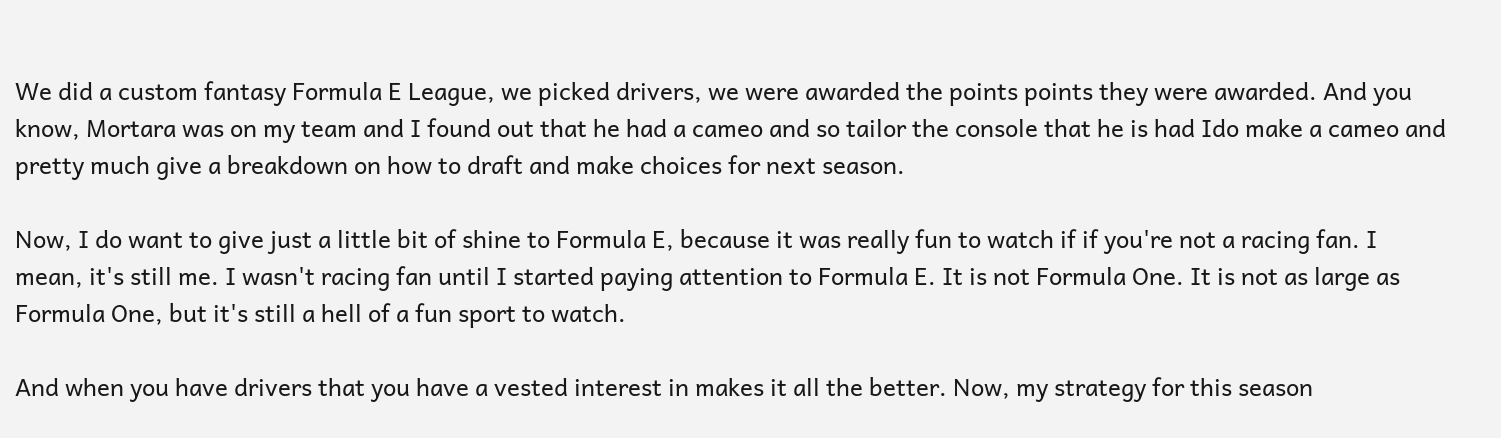We did a custom fantasy Formula E League, we picked drivers, we were awarded the points points they were awarded. And you know, Mortara was on my team and I found out that he had a cameo and so tailor the console that he is had Ido make a cameo and pretty much give a breakdown on how to draft and make choices for next season.

Now, I do want to give just a little bit of shine to Formula E, because it was really fun to watch if if you're not a racing fan. I mean, it's still me. I wasn't racing fan until I started paying attention to Formula E. It is not Formula One. It is not as large as Formula One, but it's still a hell of a fun sport to watch.

And when you have drivers that you have a vested interest in makes it all the better. Now, my strategy for this season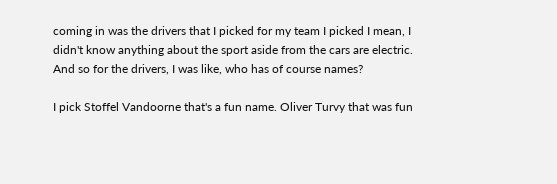coming in was the drivers that I picked for my team I picked I mean, I didn't know anything about the sport aside from the cars are electric. And so for the drivers, I was like, who has of course names?

I pick Stoffel Vandoorne that's a fun name. Oliver Turvy that was fun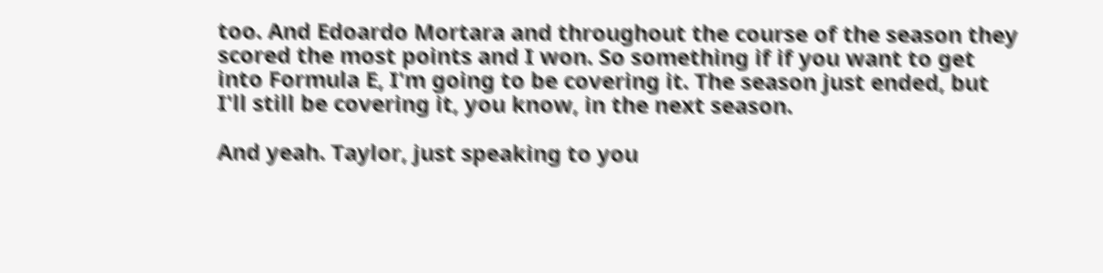too. And Edoardo Mortara and throughout the course of the season they scored the most points and I won. So something if if you want to get into Formula E, I'm going to be covering it. The season just ended, but I'll still be covering it, you know, in the next season.

And yeah. Taylor, just speaking to you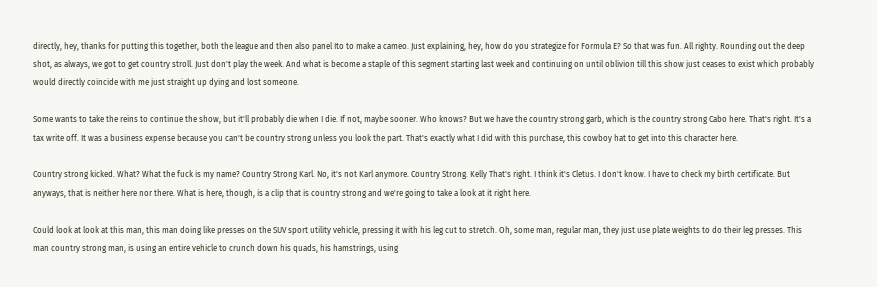directly, hey, thanks for putting this together, both the league and then also panel Ito to make a cameo. Just explaining, hey, how do you strategize for Formula E? So that was fun. All righty. Rounding out the deep shot, as always, we got to get country stroll. Just don't play the week. And what is become a staple of this segment starting last week and continuing on until oblivion till this show just ceases to exist which probably would directly coincide with me just straight up dying and lost someone.

Some wants to take the reins to continue the show, but it'll probably die when I die. If not, maybe sooner. Who knows? But we have the country strong garb, which is the country strong Cabo here. That's right. It's a tax write off. It was a business expense because you can't be country strong unless you look the part. That's exactly what I did with this purchase, this cowboy hat to get into this character here.

Country strong kicked. What? What the fuck is my name? Country Strong Karl. No, it's not Karl anymore. Country Strong. Kelly That's right. I think it's Cletus. I don't know. I have to check my birth certificate. But anyways, that is neither here nor there. What is here, though, is a clip that is country strong and we're going to take a look at it right here.

Could look at look at this man, this man doing like presses on the SUV sport utility vehicle, pressing it with his leg cut to stretch. Oh, some man, regular man, they just use plate weights to do their leg presses. This man country strong man, is using an entire vehicle to crunch down his quads, his hamstrings, using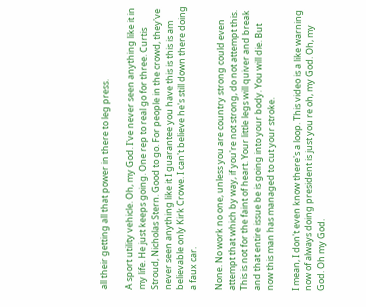all their getting all that power in there to leg press.

A sport utility vehicle. Oh, my God. I've never seen anything like it in my life. He just keeps going. One rep to real go for three. Curtis Stroud, Nicholas Stern. Good to go. For people in the crowd, they've never seen anything like it I guarantee you have this is this is am believable only Kirk Crowe. I can't believe he's still down there doing a faux car.

None. No work no one, unless you are country strong could even attempt that which by way, if you're not strong, do not attempt this. This is not for the faint of heart. Your little legs will quiver and break and that entire issue be is going into your body. You will die. But now this man has managed to cut your stroke.

I mean, I don't even know there's a loop. This video is a like warning now of always doing president is just you re oh, my God. Oh, my God. Oh my God.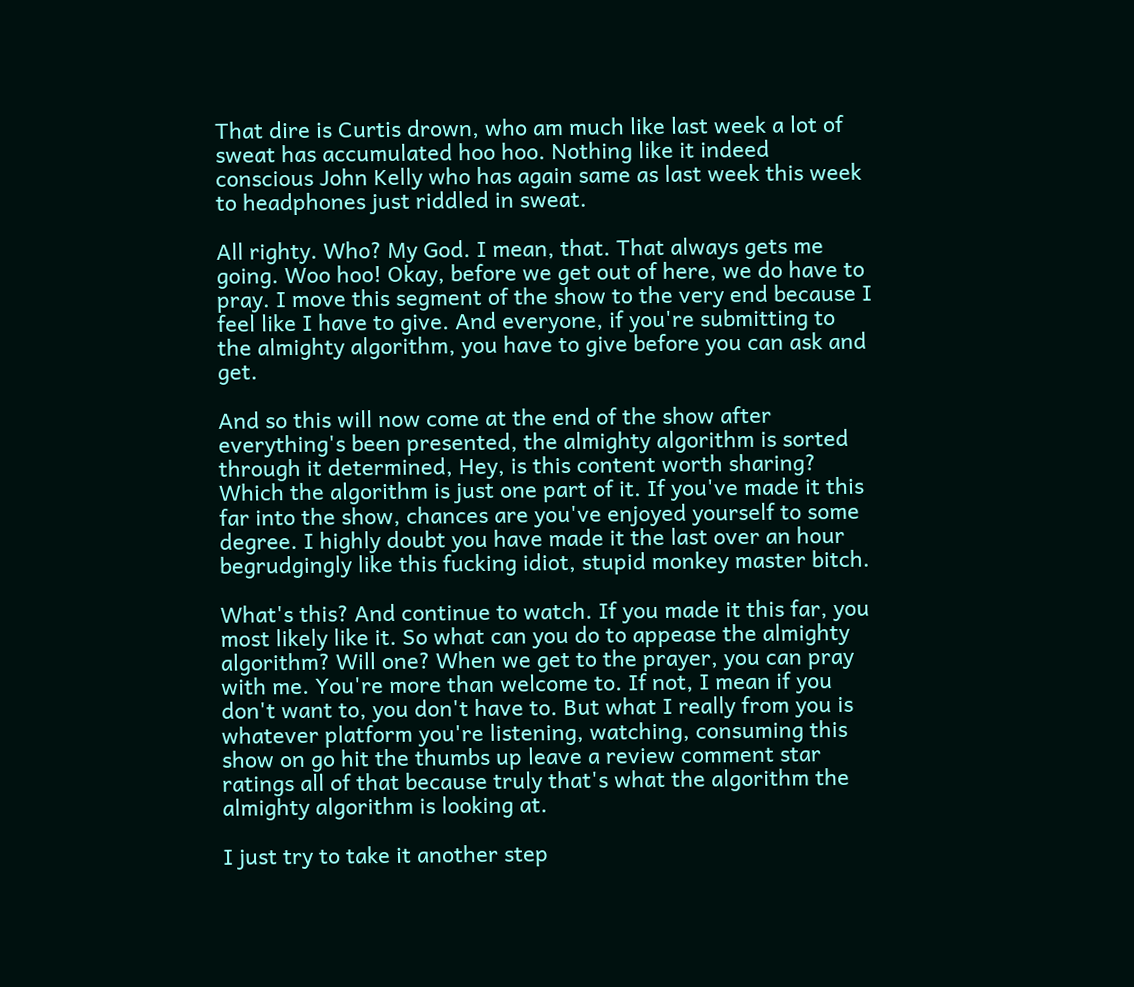That dire is Curtis drown, who am much like last week a lot of sweat has accumulated hoo hoo. Nothing like it indeed conscious John Kelly who has again same as last week this week to headphones just riddled in sweat.

All righty. Who? My God. I mean, that. That always gets me going. Woo hoo! Okay, before we get out of here, we do have to pray. I move this segment of the show to the very end because I feel like I have to give. And everyone, if you're submitting to the almighty algorithm, you have to give before you can ask and get.

And so this will now come at the end of the show after everything's been presented, the almighty algorithm is sorted through it determined, Hey, is this content worth sharing? Which the algorithm is just one part of it. If you've made it this far into the show, chances are you've enjoyed yourself to some degree. I highly doubt you have made it the last over an hour begrudgingly like this fucking idiot, stupid monkey master bitch.

What's this? And continue to watch. If you made it this far, you most likely like it. So what can you do to appease the almighty algorithm? Will one? When we get to the prayer, you can pray with me. You're more than welcome to. If not, I mean if you don't want to, you don't have to. But what I really from you is whatever platform you're listening, watching, consuming this show on go hit the thumbs up leave a review comment star ratings all of that because truly that's what the algorithm the almighty algorithm is looking at.

I just try to take it another step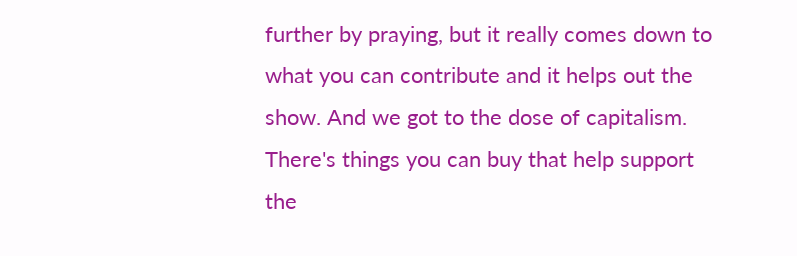further by praying, but it really comes down to what you can contribute and it helps out the show. And we got to the dose of capitalism. There's things you can buy that help support the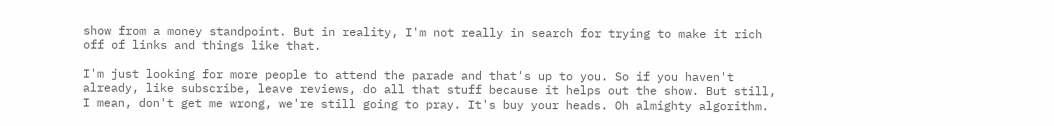show from a money standpoint. But in reality, I'm not really in search for trying to make it rich off of links and things like that.

I'm just looking for more people to attend the parade and that's up to you. So if you haven't already, like subscribe, leave reviews, do all that stuff because it helps out the show. But still, I mean, don't get me wrong, we're still going to pray. It's buy your heads. Oh almighty algorithm.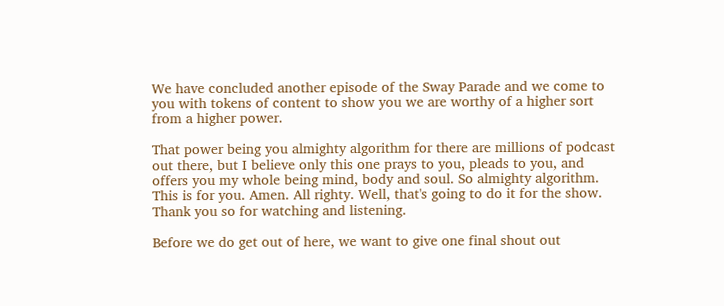We have concluded another episode of the Sway Parade and we come to you with tokens of content to show you we are worthy of a higher sort from a higher power.

That power being you almighty algorithm for there are millions of podcast out there, but I believe only this one prays to you, pleads to you, and offers you my whole being mind, body and soul. So almighty algorithm. This is for you. Amen. All righty. Well, that's going to do it for the show. Thank you so for watching and listening.

Before we do get out of here, we want to give one final shout out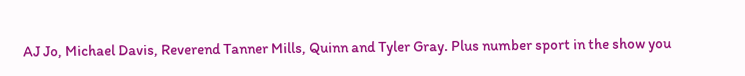AJ Jo, Michael Davis, Reverend Tanner Mills, Quinn and Tyler Gray. Plus number sport in the show you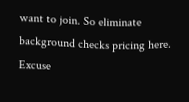want to join. So eliminate background checks pricing here. Excuse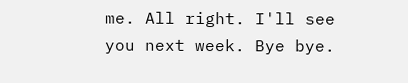me. All right. I'll see you next week. Bye bye.